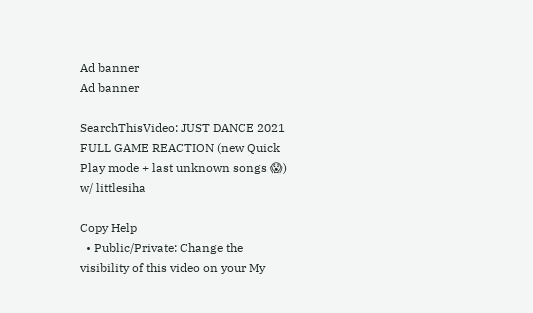Ad banner
Ad banner

SearchThisVideo: JUST DANCE 2021 FULL GAME REACTION (new Quick Play mode + last unknown songs 😱) w/ littlesiha

Copy Help
  • Public/Private: Change the visibility of this video on your My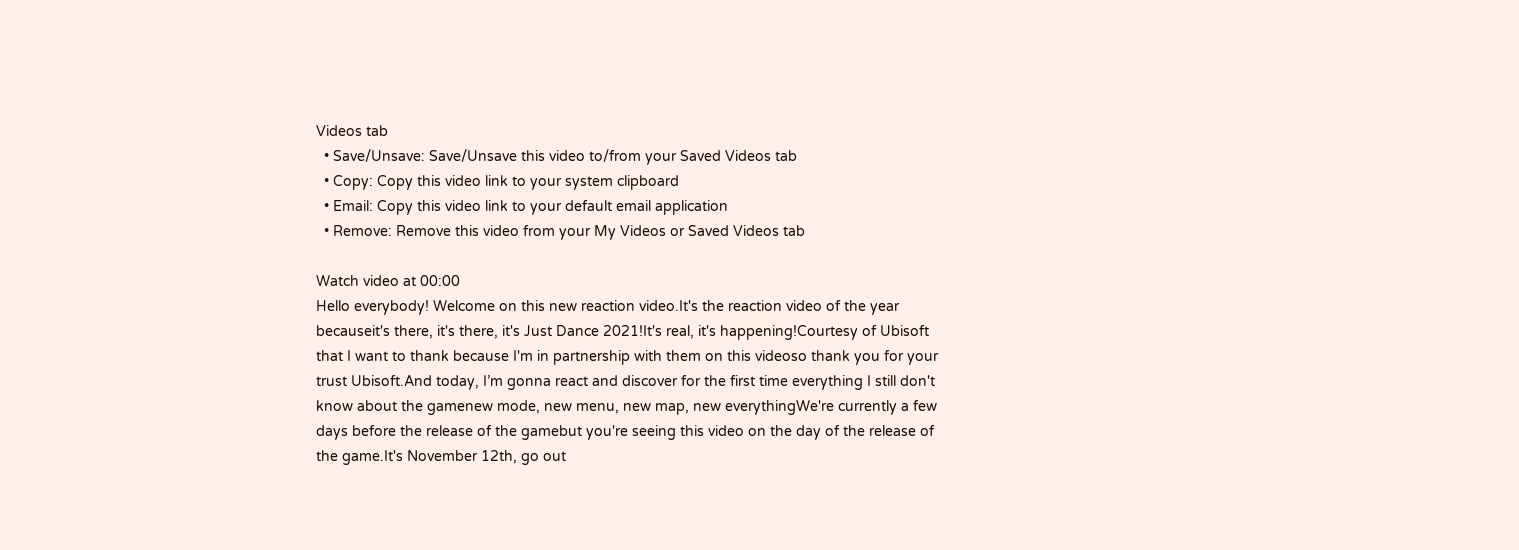Videos tab
  • Save/Unsave: Save/Unsave this video to/from your Saved Videos tab
  • Copy: Copy this video link to your system clipboard
  • Email: Copy this video link to your default email application
  • Remove: Remove this video from your My Videos or Saved Videos tab

Watch video at 00:00
Hello everybody! Welcome on this new reaction video.It's the reaction video of the year becauseit's there, it's there, it's Just Dance 2021!It's real, it's happening!Courtesy of Ubisoft that I want to thank because I'm in partnership with them on this videoso thank you for your trust Ubisoft.And today, I’m gonna react and discover for the first time everything I still don't know about the gamenew mode, new menu, new map, new everythingWe're currently a few days before the release of the gamebut you're seeing this video on the day of the release of the game.It's November 12th, go out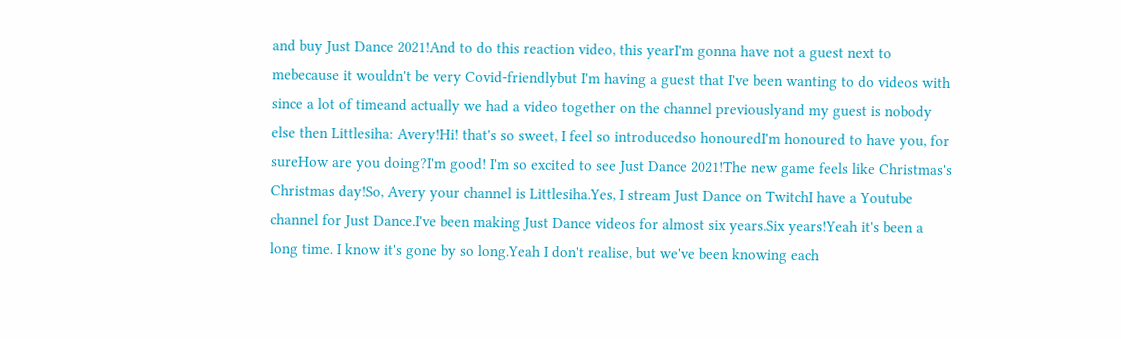and buy Just Dance 2021!And to do this reaction video, this yearI'm gonna have not a guest next to mebecause it wouldn't be very Covid-friendlybut I'm having a guest that I've been wanting to do videos with since a lot of timeand actually we had a video together on the channel previouslyand my guest is nobody else then Littlesiha: Avery!Hi! that's so sweet, I feel so introducedso honouredI'm honoured to have you, for sureHow are you doing?I'm good! I'm so excited to see Just Dance 2021!The new game feels like Christmas's Christmas day!So, Avery your channel is Littlesiha.Yes, I stream Just Dance on TwitchI have a Youtube channel for Just Dance.I've been making Just Dance videos for almost six years.Six years!Yeah it's been a long time. I know it's gone by so long.Yeah I don't realise, but we've been knowing each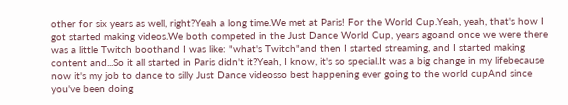other for six years as well, right?Yeah a long time.We met at Paris! For the World Cup.Yeah, yeah, that's how I got started making videos.We both competed in the Just Dance World Cup, years agoand once we were there was a little Twitch boothand I was like: "what's Twitch"and then I started streaming, and I started making content and...So it all started in Paris didn't it?Yeah, I know, it's so special.It was a big change in my lifebecause now it's my job to dance to silly Just Dance videosso best happening ever going to the world cupAnd since you've been doing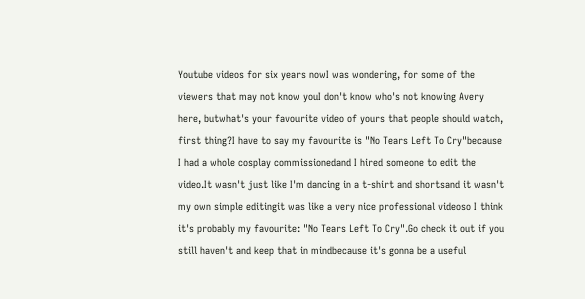Youtube videos for six years nowI was wondering, for some of the viewers that may not know youI don't know who's not knowing Avery here, butwhat's your favourite video of yours that people should watch, first thing?I have to say my favourite is "No Tears Left To Cry"because I had a whole cosplay commissionedand I hired someone to edit the video.It wasn't just like I'm dancing in a t-shirt and shortsand it wasn't my own simple editingit was like a very nice professional videoso I think it's probably my favourite: "No Tears Left To Cry".Go check it out if you still haven't and keep that in mindbecause it's gonna be a useful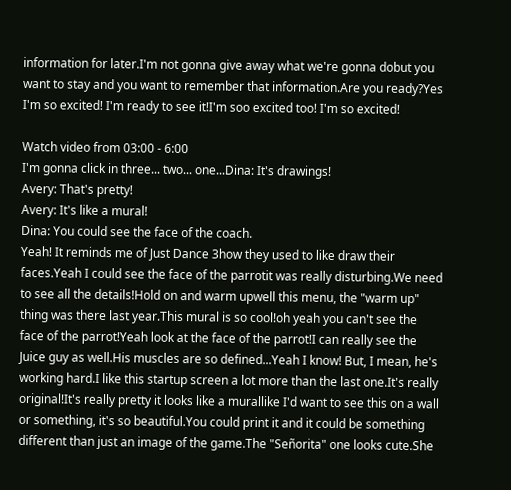information for later.I'm not gonna give away what we're gonna dobut you want to stay and you want to remember that information.Are you ready?Yes I'm so excited! I'm ready to see it!I'm soo excited too! I'm so excited!

Watch video from 03:00 - 6:00
I'm gonna click in three... two... one...Dina: It's drawings!
Avery: That's pretty!
Avery: It's like a mural!
Dina: You could see the face of the coach.
Yeah! It reminds me of Just Dance 3how they used to like draw their faces.Yeah I could see the face of the parrotit was really disturbing.We need to see all the details!Hold on and warm upwell this menu, the "warm up" thing was there last year.This mural is so cool!oh yeah you can't see the face of the parrot!Yeah look at the face of the parrot!I can really see the Juice guy as well.His muscles are so defined...Yeah I know! But, I mean, he's working hard.I like this startup screen a lot more than the last one.It's really original!It's really pretty it looks like a murallike I'd want to see this on a wall or something, it's so beautiful.You could print it and it could be something different than just an image of the game.The "Señorita" one looks cute.She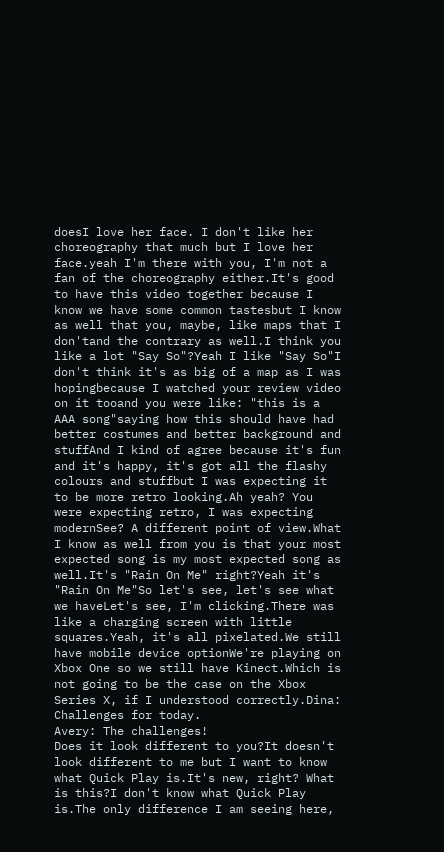doesI love her face. I don't like her choreography that much but I love her face.yeah I'm there with you, I'm not a fan of the choreography either.It's good to have this video together because I know we have some common tastesbut I know as well that you, maybe, like maps that I don'tand the contrary as well.I think you like a lot "Say So"?Yeah I like "Say So"I don't think it's as big of a map as I was hopingbecause I watched your review video on it tooand you were like: "this is a AAA song"saying how this should have had better costumes and better background and stuffAnd I kind of agree because it's fun and it's happy, it's got all the flashy colours and stuffbut I was expecting it to be more retro looking.Ah yeah? You were expecting retro, I was expecting modernSee? A different point of view.What I know as well from you is that your most expected song is my most expected song as well.It's "Rain On Me" right?Yeah it's "Rain On Me"So let's see, let's see what we haveLet's see, I'm clicking.There was like a charging screen with little squares.Yeah, it's all pixelated.We still have mobile device optionWe're playing on Xbox One so we still have Kinect.Which is not going to be the case on the Xbox Series X, if I understood correctly.Dina: Challenges for today.
Avery: The challenges!
Does it look different to you?It doesn't look different to me but I want to know what Quick Play is.It's new, right? What is this?I don't know what Quick Play is.The only difference I am seeing here,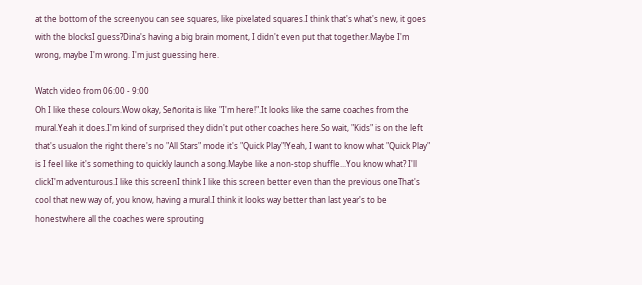at the bottom of the screenyou can see squares, like pixelated squares.I think that's what's new, it goes with the blocksI guess?Dina's having a big brain moment, I didn't even put that together.Maybe I'm wrong, maybe I'm wrong. I'm just guessing here.

Watch video from 06:00 - 9:00
Oh I like these colours.Wow okay, Señorita is like "I'm here!".It looks like the same coaches from the mural.Yeah it does.I'm kind of surprised they didn't put other coaches here.So wait, "Kids" is on the left that's usualon the right there's no "All Stars" mode it's "Quick Play"!Yeah, I want to know what "Quick Play" is I feel like it's something to quickly launch a song.Maybe like a non-stop shuffle...You know what? I'll clickI'm adventurous.I like this screenI think I like this screen better even than the previous oneThat's cool that new way of, you know, having a mural.I think it looks way better than last year's to be honestwhere all the coaches were sprouting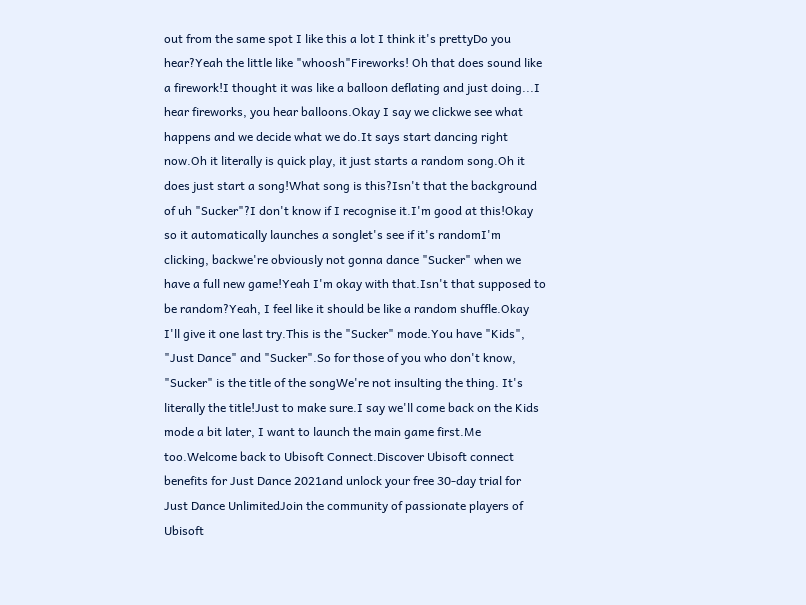out from the same spot I like this a lot I think it's prettyDo you hear?Yeah the little like "whoosh"Fireworks! Oh that does sound like a firework!I thought it was like a balloon deflating and just doing...I hear fireworks, you hear balloons.Okay I say we clickwe see what happens and we decide what we do.It says start dancing right now.Oh it literally is quick play, it just starts a random song.Oh it does just start a song!What song is this?Isn't that the background of uh "Sucker"?I don't know if I recognise it.I'm good at this!Okay so it automatically launches a songlet's see if it's randomI'm clicking, backwe're obviously not gonna dance "Sucker" when we have a full new game!Yeah I'm okay with that.Isn't that supposed to be random?Yeah, I feel like it should be like a random shuffle.Okay I'll give it one last try.This is the "Sucker" mode.You have "Kids", "Just Dance" and "Sucker".So for those of you who don't know, "Sucker" is the title of the songWe're not insulting the thing. It's literally the title!Just to make sure.I say we'll come back on the Kids mode a bit later, I want to launch the main game first.Me too.Welcome back to Ubisoft Connect.Discover Ubisoft connect benefits for Just Dance 2021and unlock your free 30-day trial for Just Dance UnlimitedJoin the community of passionate players of Ubisoft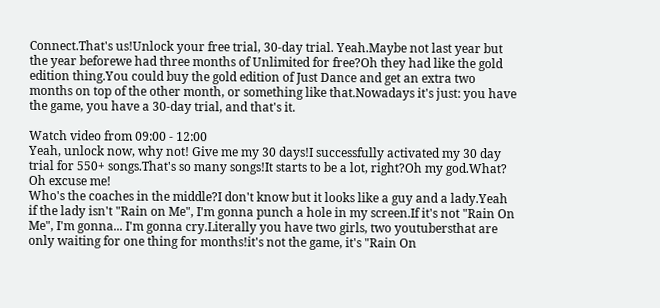Connect.That's us!Unlock your free trial, 30-day trial. Yeah.Maybe not last year but the year beforewe had three months of Unlimited for free?Oh they had like the gold edition thing.You could buy the gold edition of Just Dance and get an extra two months on top of the other month, or something like that.Nowadays it's just: you have the game, you have a 30-day trial, and that's it.

Watch video from 09:00 - 12:00
Yeah, unlock now, why not! Give me my 30 days!I successfully activated my 30 day trial for 550+ songs.That's so many songs!It starts to be a lot, right?Oh my god.What?
Oh excuse me!
Who's the coaches in the middle?I don't know but it looks like a guy and a lady.Yeah if the lady isn't "Rain on Me", I'm gonna punch a hole in my screen.If it's not "Rain On Me", I'm gonna... I'm gonna cry.Literally you have two girls, two youtubersthat are only waiting for one thing for months!it's not the game, it's "Rain On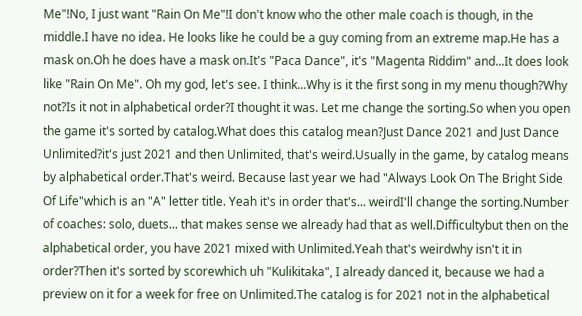Me"!No, I just want "Rain On Me"!I don't know who the other male coach is though, in the middle.I have no idea. He looks like he could be a guy coming from an extreme map.He has a mask on.Oh he does have a mask on.It's "Paca Dance", it's "Magenta Riddim" and...It does look like "Rain On Me". Oh my god, let's see. I think...Why is it the first song in my menu though?Why not?Is it not in alphabetical order?I thought it was. Let me change the sorting.So when you open the game it's sorted by catalog.What does this catalog mean?Just Dance 2021 and Just Dance Unlimited?it's just 2021 and then Unlimited, that's weird.Usually in the game, by catalog means by alphabetical order.That's weird. Because last year we had "Always Look On The Bright Side Of Life"which is an "A" letter title. Yeah it's in order that's... weirdI'll change the sorting.Number of coaches: solo, duets... that makes sense we already had that as well.Difficultybut then on the alphabetical order, you have 2021 mixed with Unlimited.Yeah that's weirdwhy isn't it in order?Then it's sorted by scorewhich uh "Kulikitaka", I already danced it, because we had a preview on it for a week for free on Unlimited.The catalog is for 2021 not in the alphabetical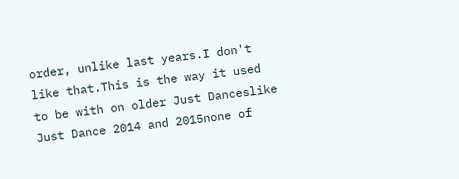order, unlike last years.I don't like that.This is the way it used to be with on older Just Danceslike Just Dance 2014 and 2015none of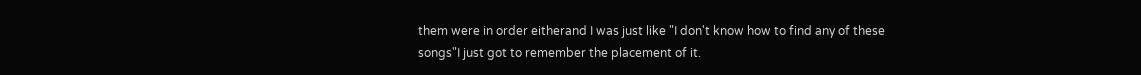them were in order eitherand I was just like "I don't know how to find any of these songs"I just got to remember the placement of it.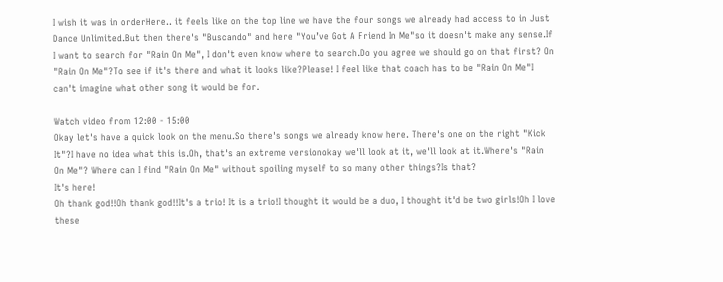I wish it was in orderHere.. it feels like on the top line we have the four songs we already had access to in Just Dance Unlimited.But then there's "Buscando" and here "You’ve Got A Friend In Me"so it doesn't make any sense.If I want to search for "Rain On Me", I don't even know where to search.Do you agree we should go on that first? On "Rain On Me"?To see if it's there and what it looks like?Please! I feel like that coach has to be "Rain On Me"I can't imagine what other song it would be for.

Watch video from 12:00 - 15:00
Okay let's have a quick look on the menu.So there's songs we already know here. There's one on the right "Kick It"?I have no idea what this is.Oh, that's an extreme versionokay we'll look at it, we'll look at it.Where's "Rain On Me"? Where can I find "Rain On Me" without spoiling myself to so many other things?Is that?
It's here!
Oh thank god!!Oh thank god!!It's a trio! It is a trio!I thought it would be a duo, I thought it'd be two girls!Oh I love these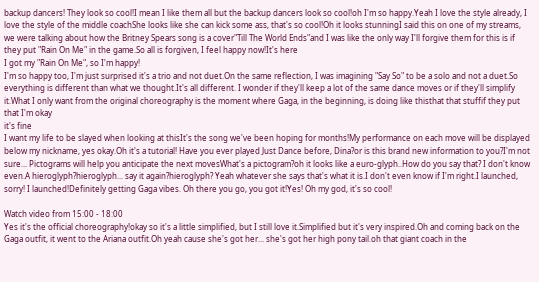backup dancers! They look so cool!I mean I like them all but the backup dancers look so cool!oh I'm so happy.Yeah I love the style already, I love the style of the middle coachShe looks like she can kick some ass, that's so cool!Oh it looks stunningI said this on one of my streams, we were talking about how the Britney Spears song is a cover"Till The World Ends"and I was like the only way I'll forgive them for this is if they put "Rain On Me" in the game.So all is forgiven, I feel happy now!It's here
I got my "Rain On Me", so I'm happy!
I'm so happy too, I'm just surprised it's a trio and not duet.On the same reflection, I was imagining "Say So" to be a solo and not a duet.So everything is different than what we thought.It's all different. I wonder if they'll keep a lot of the same dance moves or if they'll simplify it.What I only want from the original choreography is the moment where Gaga, in the beginning, is doing like thisthat that stuffif they put that I'm okay
it's fine
I want my life to be slayed when looking at thisIt's the song we've been hoping for months!My performance on each move will be displayed below my nickname, yes okay.Oh it's a tutorial! Have you ever played Just Dance before, Dina?or is this brand new information to you?I'm not sure... Pictograms will help you anticipate the next movesWhat's a pictogram?oh it looks like a euro-glyph..How do you say that? I don't know even.A hieroglyph?hieroglyph... say it again?hieroglyph? Yeah whatever she says that's what it is.I don't even know if I'm right.I launched, sorry! I launched!Definitely getting Gaga vibes. Oh there you go, you got it!Yes! Oh my god, it's so cool!

Watch video from 15:00 - 18:00
Yes it's the official choreography!okay so it's a little simplified, but I still love it.Simplified but it's very inspired.Oh and coming back on the Gaga outfit, it went to the Ariana outfit.Oh yeah cause she's got her... she's got her high pony tail.oh that giant coach in the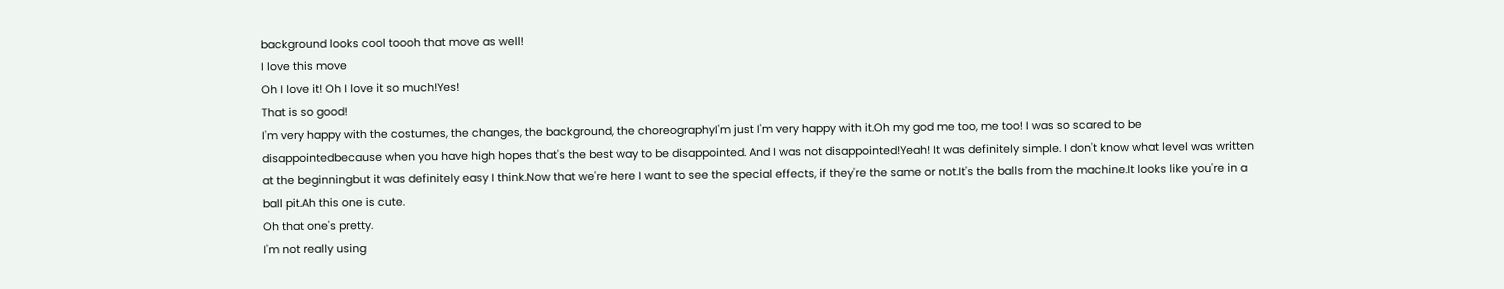background looks cool toooh that move as well!
I love this move
Oh I love it! Oh I love it so much!Yes!
That is so good!
I'm very happy with the costumes, the changes, the background, the choreographyI'm just I'm very happy with it.Oh my god me too, me too! I was so scared to be disappointedbecause when you have high hopes that's the best way to be disappointed. And I was not disappointed!Yeah! It was definitely simple. I don't know what level was written at the beginningbut it was definitely easy I think.Now that we're here I want to see the special effects, if they're the same or not.It's the balls from the machine.It looks like you're in a ball pit.Ah this one is cute.
Oh that one's pretty.
I'm not really using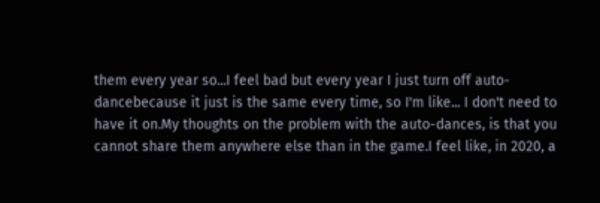them every year so...I feel bad but every year I just turn off auto-dancebecause it just is the same every time, so I'm like... I don't need to have it on.My thoughts on the problem with the auto-dances, is that you cannot share them anywhere else than in the game.I feel like, in 2020, a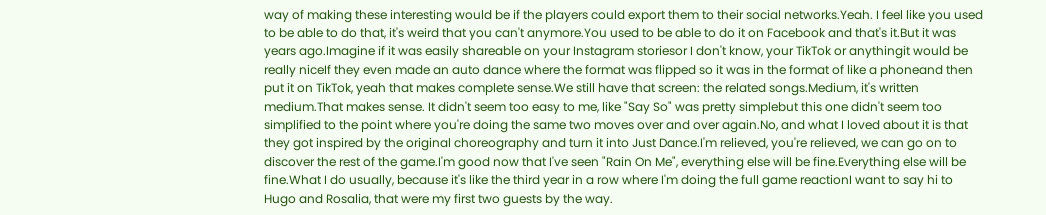way of making these interesting would be if the players could export them to their social networks.Yeah. I feel like you used to be able to do that, it's weird that you can't anymore.You used to be able to do it on Facebook and that's it.But it was years ago.Imagine if it was easily shareable on your Instagram storiesor I don't know, your TikTok or anythingit would be really niceIf they even made an auto dance where the format was flipped so it was in the format of like a phoneand then put it on TikTok, yeah that makes complete sense.We still have that screen: the related songs.Medium, it's written medium.That makes sense. It didn't seem too easy to me, like "Say So" was pretty simplebut this one didn't seem too simplified to the point where you're doing the same two moves over and over again.No, and what I loved about it is that they got inspired by the original choreography and turn it into Just Dance.I'm relieved, you're relieved, we can go on to discover the rest of the game.I'm good now that I've seen "Rain On Me", everything else will be fine.Everything else will be fine.What I do usually, because it's like the third year in a row where I'm doing the full game reactionI want to say hi to Hugo and Rosalia, that were my first two guests by the way.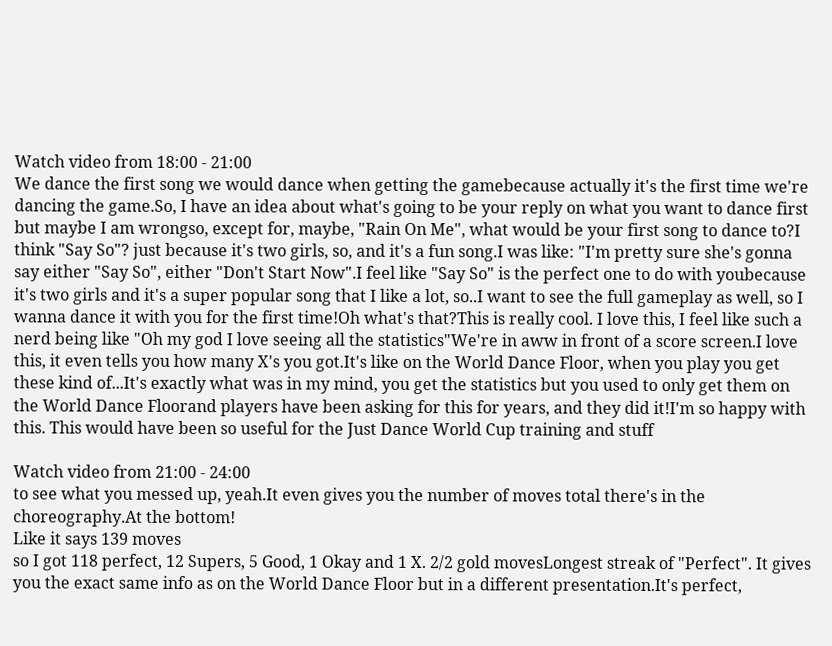Watch video from 18:00 - 21:00
We dance the first song we would dance when getting the gamebecause actually it's the first time we're dancing the game.So, I have an idea about what's going to be your reply on what you want to dance first but maybe I am wrongso, except for, maybe, "Rain On Me", what would be your first song to dance to?I think "Say So"? just because it's two girls, so, and it's a fun song.I was like: "I'm pretty sure she's gonna say either "Say So", either "Don't Start Now".I feel like "Say So" is the perfect one to do with youbecause it's two girls and it's a super popular song that I like a lot, so..I want to see the full gameplay as well, so I wanna dance it with you for the first time!Oh what's that?This is really cool. I love this, I feel like such a nerd being like "Oh my god I love seeing all the statistics"We're in aww in front of a score screen.I love this, it even tells you how many X's you got.It's like on the World Dance Floor, when you play you get these kind of...It's exactly what was in my mind, you get the statistics but you used to only get them on the World Dance Floorand players have been asking for this for years, and they did it!I'm so happy with this. This would have been so useful for the Just Dance World Cup training and stuff

Watch video from 21:00 - 24:00
to see what you messed up, yeah.It even gives you the number of moves total there's in the choreography.At the bottom!
Like it says 139 moves
so I got 118 perfect, 12 Supers, 5 Good, 1 Okay and 1 X. 2/2 gold movesLongest streak of "Perfect". It gives you the exact same info as on the World Dance Floor but in a different presentation.It's perfect,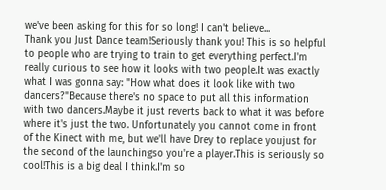we've been asking for this for so long! I can't believe...
Thank you Just Dance team!Seriously thank you! This is so helpful to people who are trying to train to get everything perfect.I'm really curious to see how it looks with two people.It was exactly what I was gonna say: "How what does it look like with two dancers?"Because there's no space to put all this information with two dancers.Maybe it just reverts back to what it was before where it's just the two. Unfortunately you cannot come in front of the Kinect with me, but we'll have Drey to replace youjust for the second of the launchingso you're a player.This is seriously so cool!This is a big deal I think.I'm so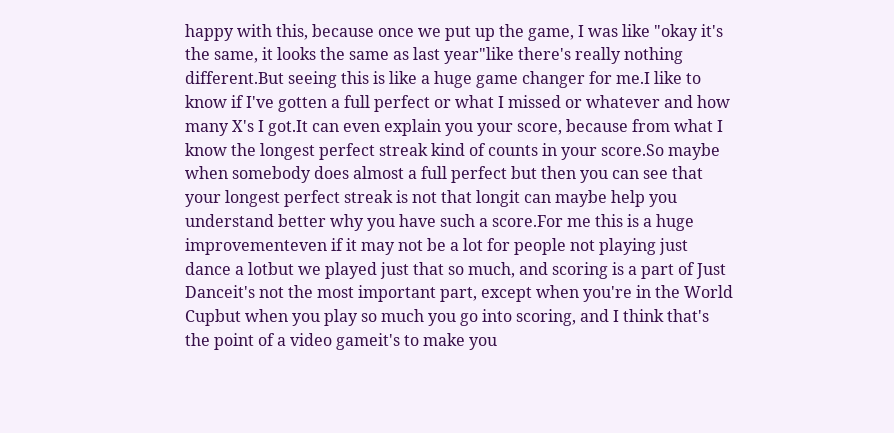happy with this, because once we put up the game, I was like "okay it's the same, it looks the same as last year"like there's really nothing different.But seeing this is like a huge game changer for me.I like to know if I've gotten a full perfect or what I missed or whatever and how many X's I got.It can even explain you your score, because from what I know the longest perfect streak kind of counts in your score.So maybe when somebody does almost a full perfect but then you can see that your longest perfect streak is not that longit can maybe help you understand better why you have such a score.For me this is a huge improvementeven if it may not be a lot for people not playing just dance a lotbut we played just that so much, and scoring is a part of Just Danceit's not the most important part, except when you're in the World Cupbut when you play so much you go into scoring, and I think that's the point of a video gameit's to make you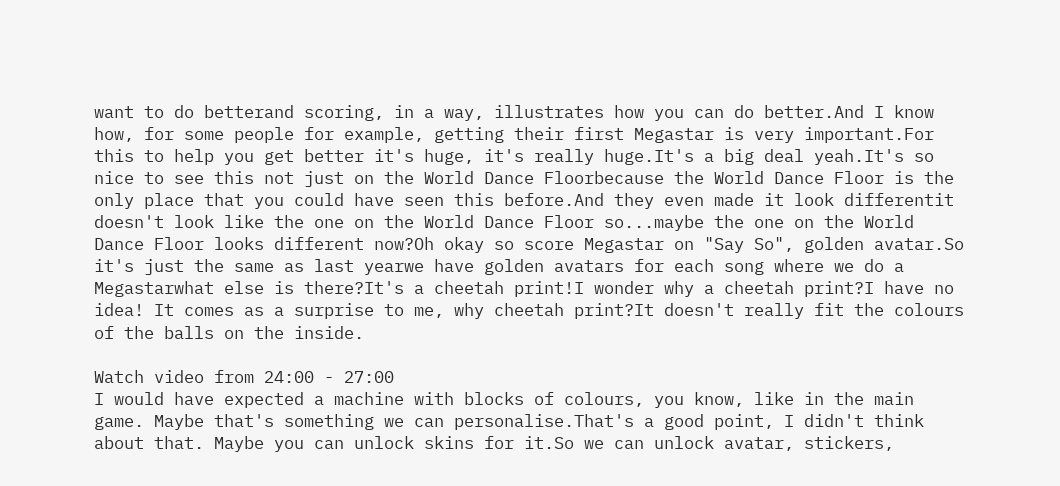want to do betterand scoring, in a way, illustrates how you can do better.And I know how, for some people for example, getting their first Megastar is very important.For this to help you get better it's huge, it's really huge.It's a big deal yeah.It's so nice to see this not just on the World Dance Floorbecause the World Dance Floor is the only place that you could have seen this before.And they even made it look differentit doesn't look like the one on the World Dance Floor so...maybe the one on the World Dance Floor looks different now?Oh okay so score Megastar on "Say So", golden avatar.So it's just the same as last yearwe have golden avatars for each song where we do a Megastarwhat else is there?It's a cheetah print!I wonder why a cheetah print?I have no idea! It comes as a surprise to me, why cheetah print?It doesn't really fit the colours of the balls on the inside.

Watch video from 24:00 - 27:00
I would have expected a machine with blocks of colours, you know, like in the main game. Maybe that's something we can personalise.That's a good point, I didn't think about that. Maybe you can unlock skins for it.So we can unlock avatar, stickers,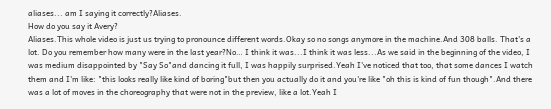aliases... am I saying it correctly?Aliases.
How do you say it Avery?
Aliases.This whole video is just us trying to pronounce different words.Okay so no songs anymore in the machine.And 308 balls. That's a lot. Do you remember how many were in the last year?No… I think it was...I think it was less...As we said in the beginning of the video, I was medium disappointed by "Say So"and dancing it full, I was happily surprised.Yeah I've noticed that too, that some dances I watch them and I'm like: "this looks really like kind of boring"but then you actually do it and you're like "oh this is kind of fun though".And there was a lot of moves in the choreography that were not in the preview, like a lot.Yeah I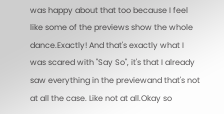was happy about that too because I feel like some of the previews show the whole dance.Exactly! And that's exactly what I was scared with "Say So", it's that I already saw everything in the previewand that's not at all the case. Like not at all.Okay so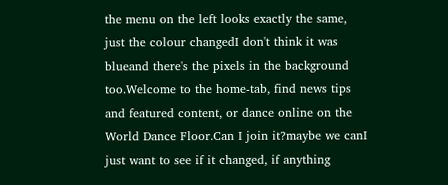the menu on the left looks exactly the same, just the colour changedI don't think it was blueand there's the pixels in the background too.Welcome to the home-tab, find news tips and featured content, or dance online on the World Dance Floor.Can I join it?maybe we canI just want to see if it changed, if anything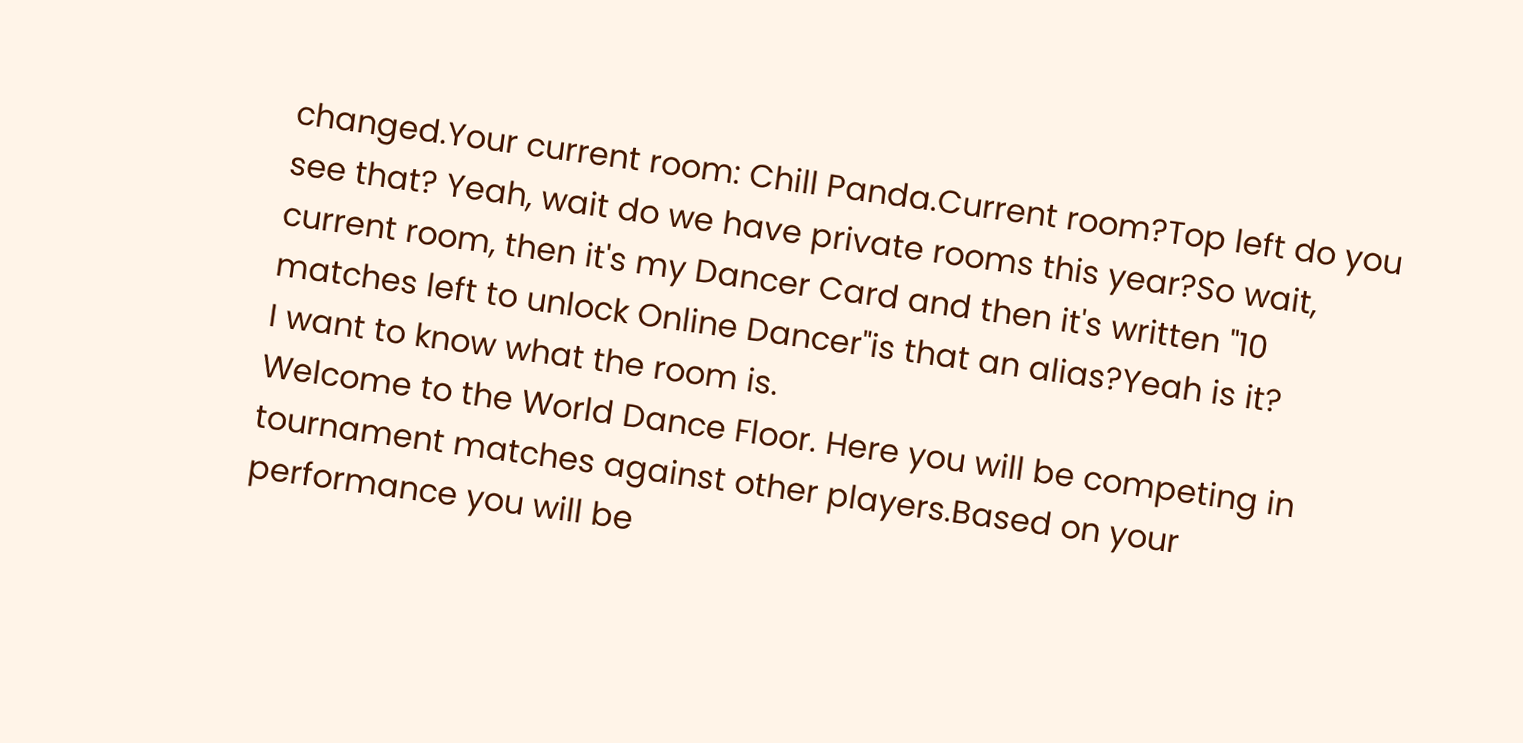changed.Your current room: Chill Panda.Current room?Top left do you see that? Yeah, wait do we have private rooms this year?So wait, current room, then it's my Dancer Card and then it's written "10 matches left to unlock Online Dancer"is that an alias?Yeah is it?
I want to know what the room is.
Welcome to the World Dance Floor. Here you will be competing in tournament matches against other players.Based on your performance you will be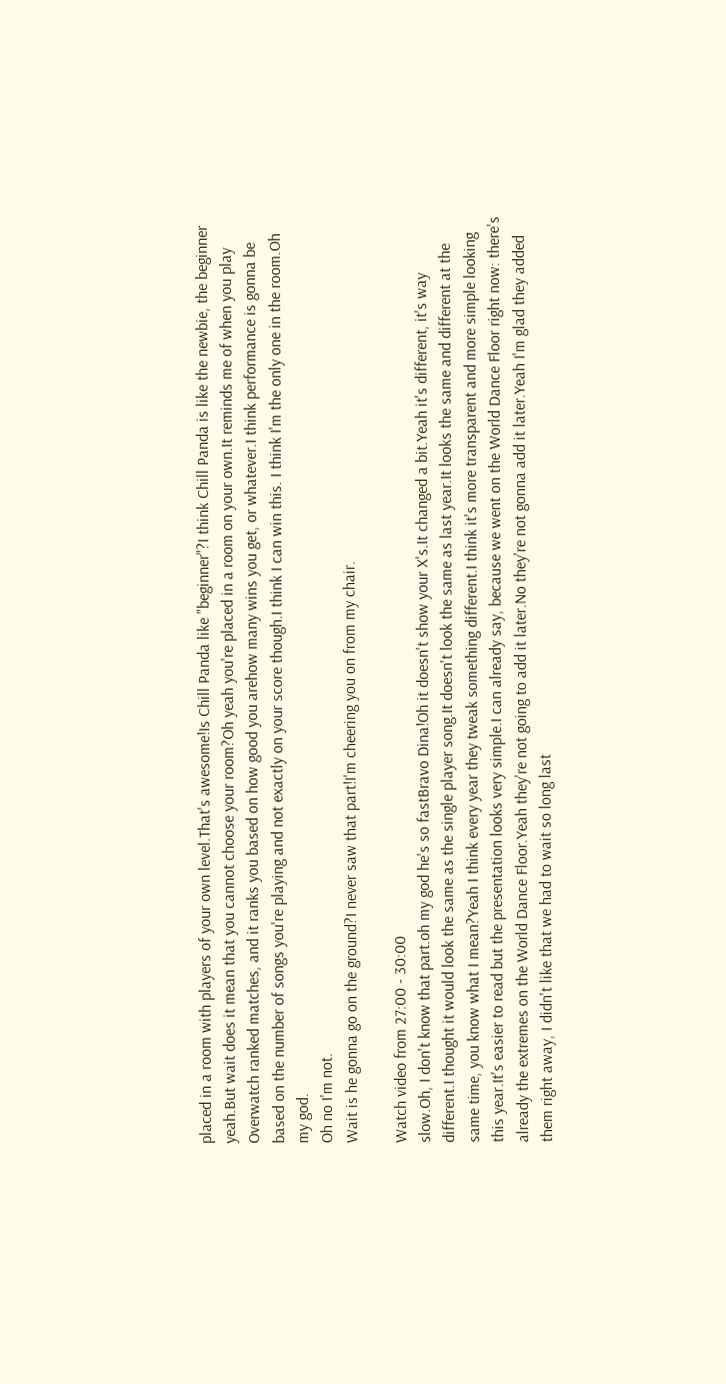placed in a room with players of your own level.That's awesome!Is Chill Panda like "beginner"?I think Chill Panda is like the newbie, the beginner yeah.But wait does it mean that you cannot choose your room?Oh yeah you're placed in a room on your own.It reminds me of when you play Overwatch ranked matches, and it ranks you based on how good you arehow many wins you get, or whatever.I think performance is gonna be based on the number of songs you're playing and not exactly on your score though.I think I can win this. I think I'm the only one in the room.Oh my god.
Oh no I'm not.
Wait is he gonna go on the ground?I never saw that part!I'm cheering you on from my chair.

Watch video from 27:00 - 30:00
slow.Oh, I don't know that part.oh my god he's so fastBravo Dina!Oh it doesn't show your X's.It changed a bit.Yeah it's different, it's way different.I thought it would look the same as the single player song.It doesn't look the same as last year.It looks the same and different at the same time, you know what I mean?Yeah I think every year they tweak something different.I think it's more transparent and more simple looking this year.It's easier to read but the presentation looks very simple.I can already say, because we went on the World Dance Floor right now: there's already the extremes on the World Dance Floor.Yeah they're not going to add it later.No they're not gonna add it later.Yeah I'm glad they added them right away, I didn't like that we had to wait so long last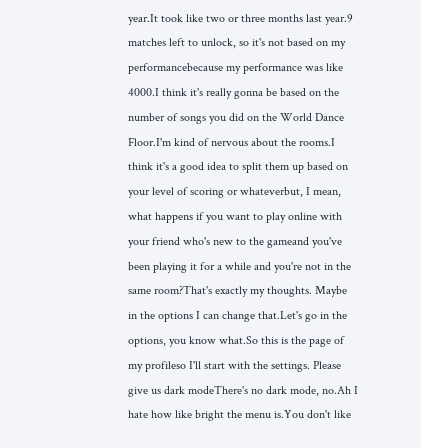year.It took like two or three months last year.9 matches left to unlock, so it's not based on my performancebecause my performance was like 4000.I think it's really gonna be based on the number of songs you did on the World Dance Floor.I'm kind of nervous about the rooms.I think it's a good idea to split them up based on your level of scoring or whateverbut, I mean, what happens if you want to play online with your friend who's new to the gameand you've been playing it for a while and you're not in the same room?That's exactly my thoughts. Maybe in the options I can change that.Let's go in the options, you know what.So this is the page of my profileso I'll start with the settings. Please give us dark modeThere's no dark mode, no.Ah I hate how like bright the menu is.You don't like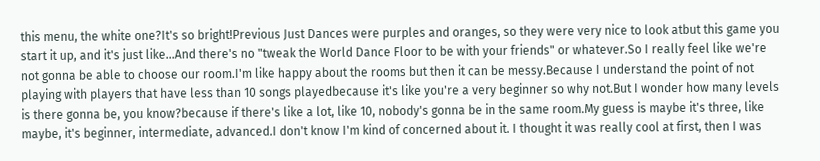this menu, the white one?It's so bright!Previous Just Dances were purples and oranges, so they were very nice to look atbut this game you start it up, and it's just like...And there's no "tweak the World Dance Floor to be with your friends" or whatever.So I really feel like we're not gonna be able to choose our room.I'm like happy about the rooms but then it can be messy.Because I understand the point of not playing with players that have less than 10 songs playedbecause it's like you're a very beginner so why not.But I wonder how many levels is there gonna be, you know?because if there's like a lot, like 10, nobody's gonna be in the same room.My guess is maybe it's three, like maybe, it's beginner, intermediate, advanced.I don't know I'm kind of concerned about it. I thought it was really cool at first, then I was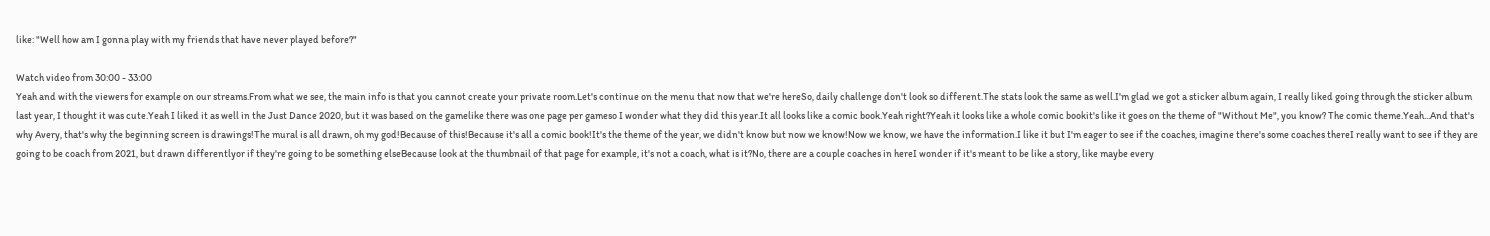like: "Well how am I gonna play with my friends that have never played before?"

Watch video from 30:00 - 33:00
Yeah and with the viewers for example on our streams.From what we see, the main info is that you cannot create your private room.Let's continue on the menu that now that we're hereSo, daily challenge don't look so different.The stats look the same as well.I'm glad we got a sticker album again, I really liked going through the sticker album last year, I thought it was cute.Yeah I liked it as well in the Just Dance 2020, but it was based on the gamelike there was one page per gameso I wonder what they did this year.It all looks like a comic book.Yeah right?Yeah it looks like a whole comic bookit's like it goes on the theme of "Without Me", you know? The comic theme.Yeah...And that's why Avery, that's why the beginning screen is drawings!The mural is all drawn, oh my god!Because of this!Because it's all a comic book!It's the theme of the year, we didn't know but now we know!Now we know, we have the information.I like it but I'm eager to see if the coaches, imagine there's some coaches thereI really want to see if they are going to be coach from 2021, but drawn differentlyor if they're going to be something elseBecause look at the thumbnail of that page for example, it's not a coach, what is it?No, there are a couple coaches in hereI wonder if it's meant to be like a story, like maybe every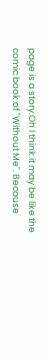page is a story.Oh I think it may be like the comic book of "Without Me". Because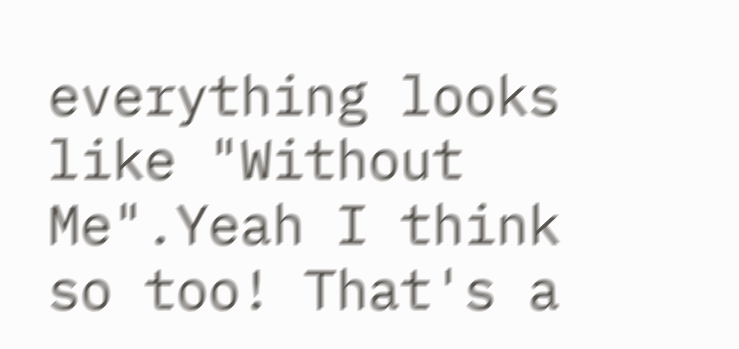everything looks like "Without Me".Yeah I think so too! That's a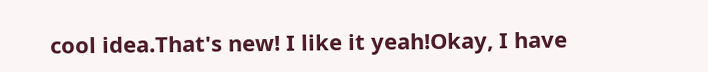cool idea.That's new! I like it yeah!Okay, I have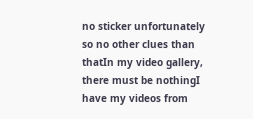no sticker unfortunately so no other clues than thatIn my video gallery, there must be nothingI have my videos from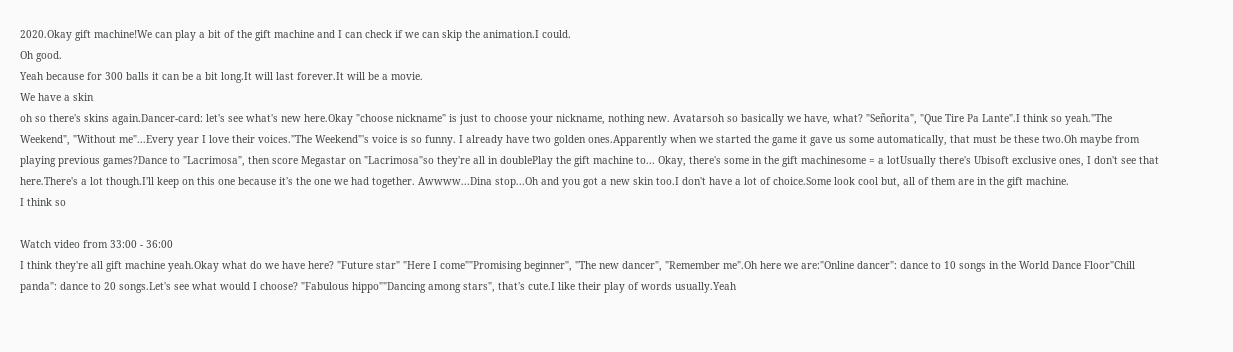2020.Okay gift machine!We can play a bit of the gift machine and I can check if we can skip the animation.I could.
Oh good.
Yeah because for 300 balls it can be a bit long.It will last forever.It will be a movie.
We have a skin
oh so there's skins again.Dancer-card: let's see what's new here.Okay "choose nickname" is just to choose your nickname, nothing new. Avatarsoh so basically we have, what? "Señorita", "Que Tire Pa Lante".I think so yeah."The Weekend", "Without me"...Every year I love their voices."The Weekend"'s voice is so funny. I already have two golden ones.Apparently when we started the game it gave us some automatically, that must be these two.Oh maybe from playing previous games?Dance to "Lacrimosa", then score Megastar on "Lacrimosa"so they're all in doublePlay the gift machine to... Okay, there's some in the gift machinesome = a lotUsually there's Ubisoft exclusive ones, I don't see that here.There's a lot though.I'll keep on this one because it's the one we had together. Awwww...Dina stop...Oh and you got a new skin too.I don't have a lot of choice.Some look cool but, all of them are in the gift machine.
I think so

Watch video from 33:00 - 36:00
I think they're all gift machine yeah.Okay what do we have here? "Future star" "Here I come""Promising beginner", "The new dancer", "Remember me".Oh here we are:"Online dancer": dance to 10 songs in the World Dance Floor"Chill panda": dance to 20 songs.Let's see what would I choose? "Fabulous hippo""Dancing among stars", that's cute.I like their play of words usually.Yeah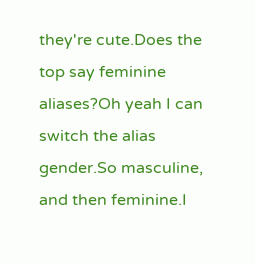they're cute.Does the top say feminine aliases?Oh yeah I can switch the alias gender.So masculine, and then feminine.I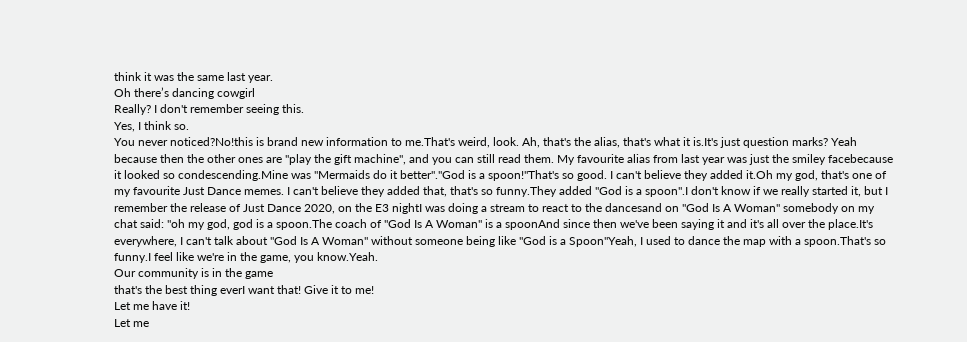think it was the same last year.
Oh there’s dancing cowgirl
Really? I don't remember seeing this.
Yes, I think so.
You never noticed?No!this is brand new information to me.That's weird, look. Ah, that's the alias, that's what it is.It's just question marks? Yeah because then the other ones are "play the gift machine", and you can still read them. My favourite alias from last year was just the smiley facebecause it looked so condescending.Mine was "Mermaids do it better"."God is a spoon!"That's so good. I can't believe they added it.Oh my god, that's one of my favourite Just Dance memes. I can't believe they added that, that's so funny.They added "God is a spoon".I don't know if we really started it, but I remember the release of Just Dance 2020, on the E3 nightI was doing a stream to react to the dancesand on "God Is A Woman" somebody on my chat said: "oh my god, god is a spoon.The coach of "God Is A Woman" is a spoonAnd since then we've been saying it and it's all over the place.It's everywhere, I can't talk about "God Is A Woman" without someone being like "God is a Spoon"Yeah, I used to dance the map with a spoon.That's so funny.I feel like we're in the game, you know.Yeah.
Our community is in the game
that's the best thing everI want that! Give it to me!
Let me have it!
Let me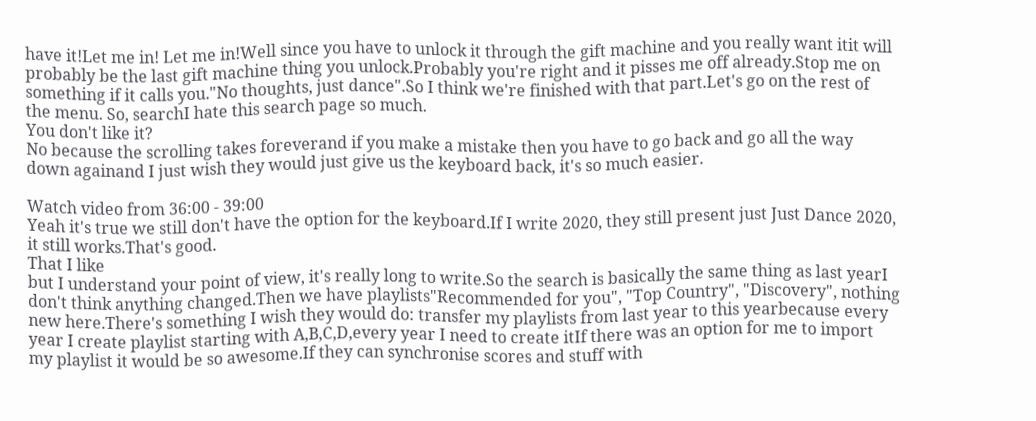have it!Let me in! Let me in!Well since you have to unlock it through the gift machine and you really want itit will probably be the last gift machine thing you unlock.Probably you're right and it pisses me off already.Stop me on something if it calls you."No thoughts, just dance".So I think we're finished with that part.Let's go on the rest of the menu. So, searchI hate this search page so much.
You don't like it?
No because the scrolling takes foreverand if you make a mistake then you have to go back and go all the way down againand I just wish they would just give us the keyboard back, it's so much easier.

Watch video from 36:00 - 39:00
Yeah it's true we still don't have the option for the keyboard.If I write 2020, they still present just Just Dance 2020, it still works.That's good.
That I like
but I understand your point of view, it's really long to write.So the search is basically the same thing as last yearI don't think anything changed.Then we have playlists"Recommended for you", "Top Country", "Discovery", nothing new here.There's something I wish they would do: transfer my playlists from last year to this yearbecause every year I create playlist starting with A,B,C,D,every year I need to create itIf there was an option for me to import my playlist it would be so awesome.If they can synchronise scores and stuff with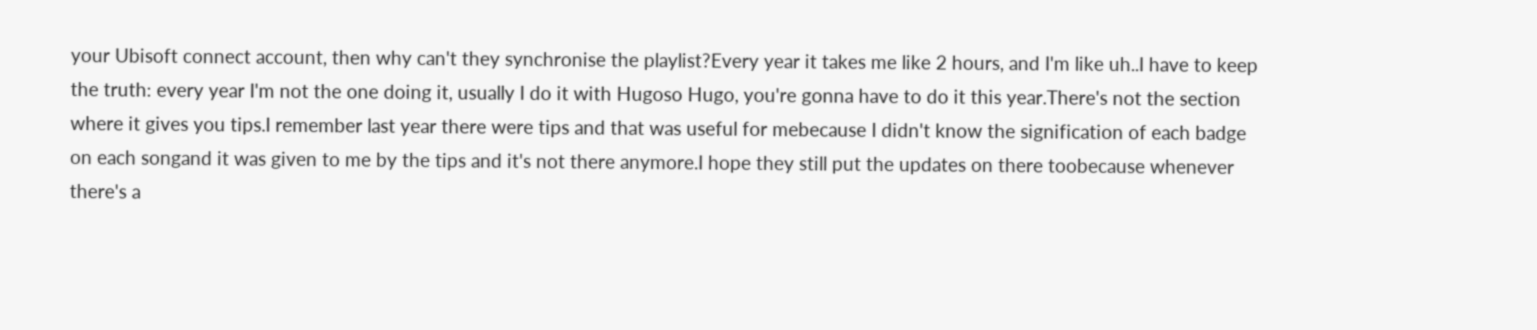your Ubisoft connect account, then why can't they synchronise the playlist?Every year it takes me like 2 hours, and I'm like uh..I have to keep the truth: every year I'm not the one doing it, usually I do it with Hugoso Hugo, you're gonna have to do it this year.There's not the section where it gives you tips.I remember last year there were tips and that was useful for mebecause I didn't know the signification of each badge on each songand it was given to me by the tips and it's not there anymore.I hope they still put the updates on there toobecause whenever there's a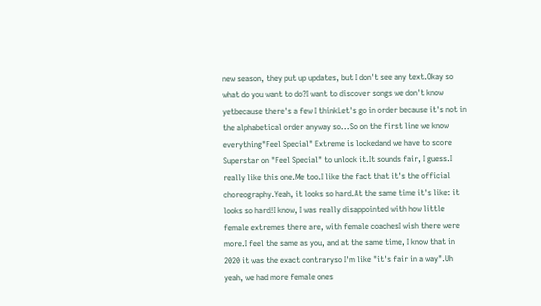new season, they put up updates, but I don't see any text.Okay so what do you want to do?I want to discover songs we don't know yetbecause there's a few I thinkLet's go in order because it's not in the alphabetical order anyway so...So on the first line we know everything"Feel Special" Extreme is lockedand we have to score Superstar on "Feel Special" to unlock it.It sounds fair, I guess.I really like this one.Me too.I like the fact that it's the official choreography.Yeah, it looks so hard.At the same time it's like: it looks so hard!I know, I was really disappointed with how little female extremes there are, with female coachesI wish there were more.I feel the same as you, and at the same time, I know that in 2020 it was the exact contraryso I'm like "it's fair in a way".Uh yeah, we had more female ones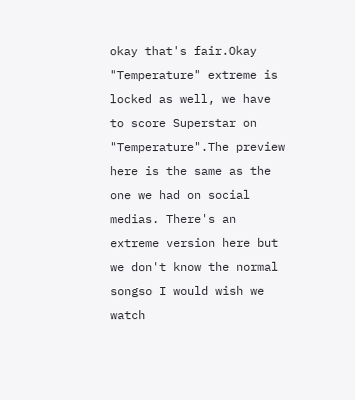okay that's fair.Okay "Temperature" extreme is locked as well, we have to score Superstar on "Temperature".The preview here is the same as the one we had on social medias. There's an extreme version here but we don't know the normal songso I would wish we watch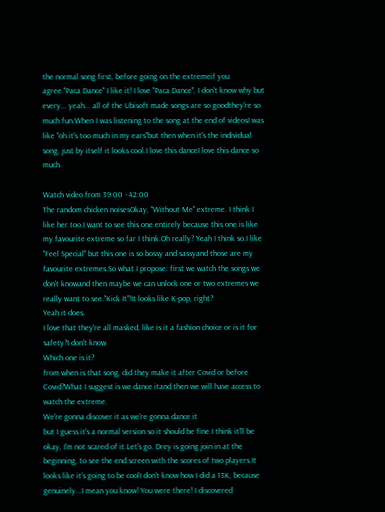the normal song first, before going on the extremeif you agree."Paca Dance" I like it! I love "Paca Dance", I don't know why but every... yeah... all of the Ubisoft made songs are so goodthey're so much fun.When I was listening to the song at the end of videosI was like "oh it's too much in my ears"but then when it's the individual song, just by itself it looks cool.I love this danceI love this dance so much.

Watch video from 39:00 - 42:00
The random chicken noisesOkay, "Without Me" extreme. I think I like her too.I want to see this one entirely because this one is like my favourite extreme so far I think.Oh really? Yeah I think so.I like "Feel Special" but this one is so bossy and sassyand those are my favourite extremes.So what I propose: first we watch the songs we don't knowand then maybe we can unlock one or two extremes we really want to see."Kick It"!It looks like K-pop, right?
Yeah it does.
I love that they're all masked, like is it a fashion choice or is it for safety?I don't know
Which one is it?
from when is that song, did they make it after Covid or before Covid?What I suggest is we dance itand then we will have access to watch the extreme.
We're gonna discover it as we're gonna dance it
but I guess it's a normal version so it should be fine.I think it'll be okay, I'm not scared of it.Let's go. Drey is going join in at the beginning, to see the end screen with the scores of two players.It looks like it’s going to be coolI don't know how I did a 13K, because genuinely...I mean you know! You were there! I discovered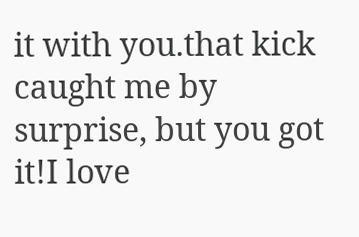it with you.that kick caught me by surprise, but you got it!I love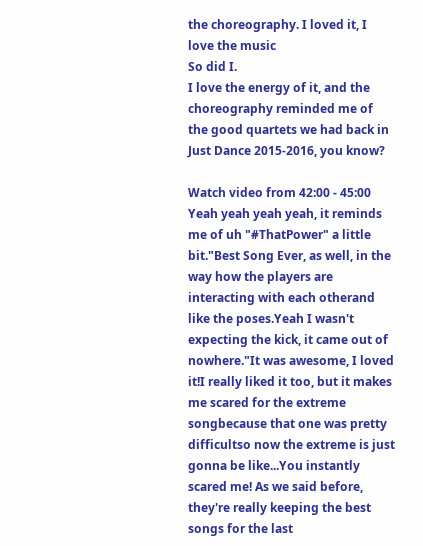the choreography. I loved it, I love the music
So did I.
I love the energy of it, and the choreography reminded me of the good quartets we had back in Just Dance 2015-2016, you know?

Watch video from 42:00 - 45:00
Yeah yeah yeah yeah, it reminds me of uh "#ThatPower" a little bit."Best Song Ever, as well, in the way how the players are interacting with each otherand like the poses.Yeah I wasn't expecting the kick, it came out of nowhere."It was awesome, I loved it!I really liked it too, but it makes me scared for the extreme songbecause that one was pretty difficultso now the extreme is just gonna be like...You instantly scared me! As we said before, they're really keeping the best songs for the last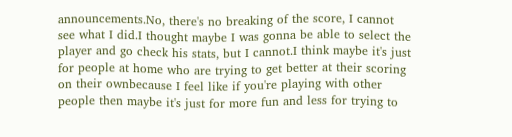announcements.No, there's no breaking of the score, I cannot see what I did.I thought maybe I was gonna be able to select the player and go check his stats, but I cannot.I think maybe it's just for people at home who are trying to get better at their scoring on their ownbecause I feel like if you're playing with other people then maybe it's just for more fun and less for trying to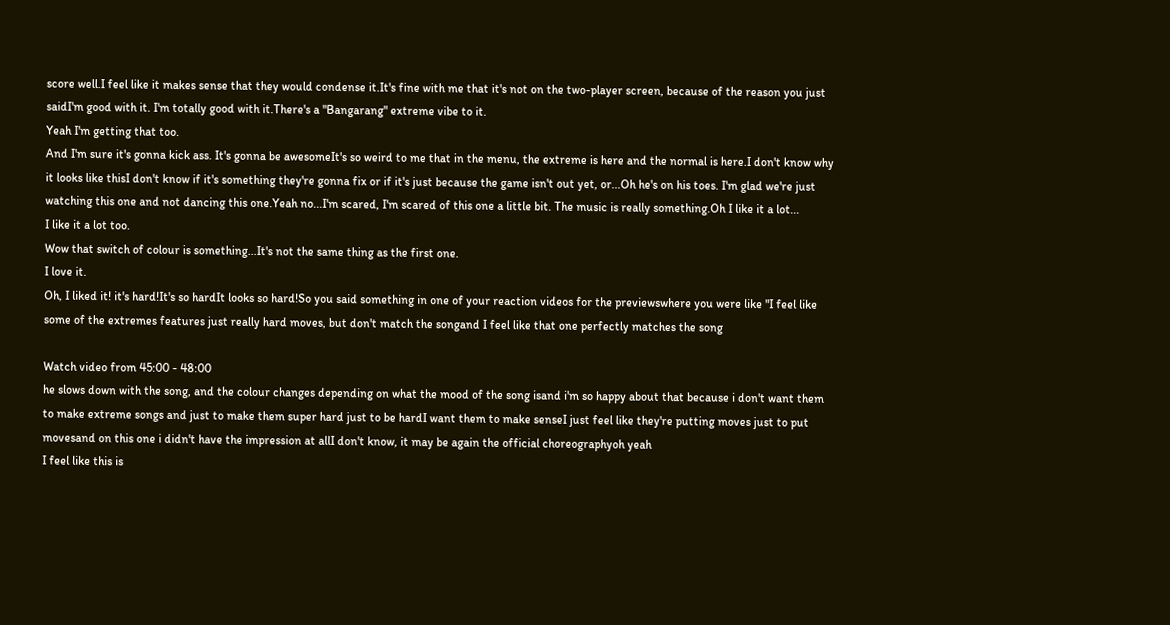score well.I feel like it makes sense that they would condense it.It's fine with me that it's not on the two-player screen, because of the reason you just saidI'm good with it. I'm totally good with it.There's a "Bangarang" extreme vibe to it.
Yeah I'm getting that too.
And I'm sure it's gonna kick ass. It's gonna be awesomeIt's so weird to me that in the menu, the extreme is here and the normal is here.I don't know why it looks like thisI don't know if it's something they're gonna fix or if it's just because the game isn't out yet, or...Oh he's on his toes. I'm glad we're just watching this one and not dancing this one.Yeah no...I'm scared, I'm scared of this one a little bit. The music is really something.Oh I like it a lot...
I like it a lot too.
Wow that switch of colour is something...It's not the same thing as the first one.
I love it.
Oh, I liked it! it's hard!It's so hardIt looks so hard!So you said something in one of your reaction videos for the previewswhere you were like "I feel like some of the extremes features just really hard moves, but don't match the songand I feel like that one perfectly matches the song

Watch video from 45:00 - 48:00
he slows down with the song, and the colour changes depending on what the mood of the song isand i'm so happy about that because i don't want them to make extreme songs and just to make them super hard just to be hardI want them to make senseI just feel like they're putting moves just to put movesand on this one i didn't have the impression at allI don't know, it may be again the official choreographyoh yeah
I feel like this is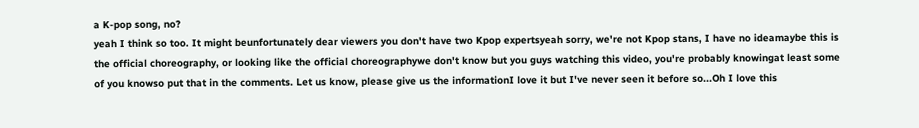a K-pop song, no?
yeah I think so too. It might beunfortunately dear viewers you don't have two Kpop expertsyeah sorry, we're not Kpop stans, I have no ideamaybe this is the official choreography, or looking like the official choreographywe don't know but you guys watching this video, you're probably knowingat least some of you knowso put that in the comments. Let us know, please give us the informationI love it but I've never seen it before so...Oh I love this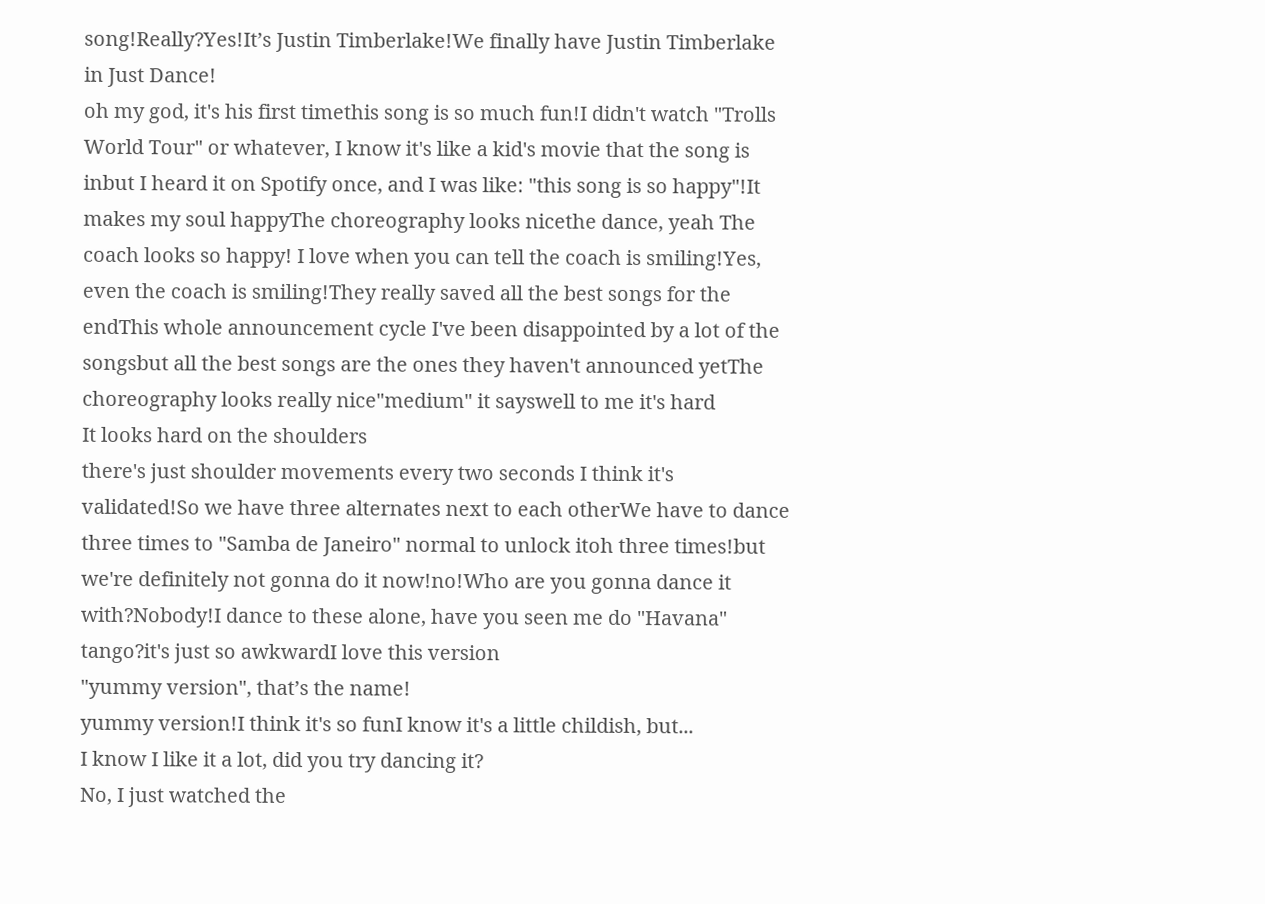song!Really?Yes!It’s Justin Timberlake!We finally have Justin Timberlake in Just Dance!
oh my god, it's his first timethis song is so much fun!I didn't watch "Trolls World Tour" or whatever, I know it's like a kid's movie that the song is inbut I heard it on Spotify once, and I was like: "this song is so happy"!It makes my soul happyThe choreography looks nicethe dance, yeah The coach looks so happy! I love when you can tell the coach is smiling!Yes, even the coach is smiling!They really saved all the best songs for the endThis whole announcement cycle I've been disappointed by a lot of the songsbut all the best songs are the ones they haven't announced yetThe choreography looks really nice"medium" it sayswell to me it's hard
It looks hard on the shoulders
there's just shoulder movements every two seconds I think it's validated!So we have three alternates next to each otherWe have to dance three times to "Samba de Janeiro" normal to unlock itoh three times!but we're definitely not gonna do it now!no!Who are you gonna dance it with?Nobody!I dance to these alone, have you seen me do "Havana" tango?it's just so awkwardI love this version
"yummy version", that’s the name!
yummy version!I think it's so funI know it's a little childish, but...
I know I like it a lot, did you try dancing it?
No, I just watched the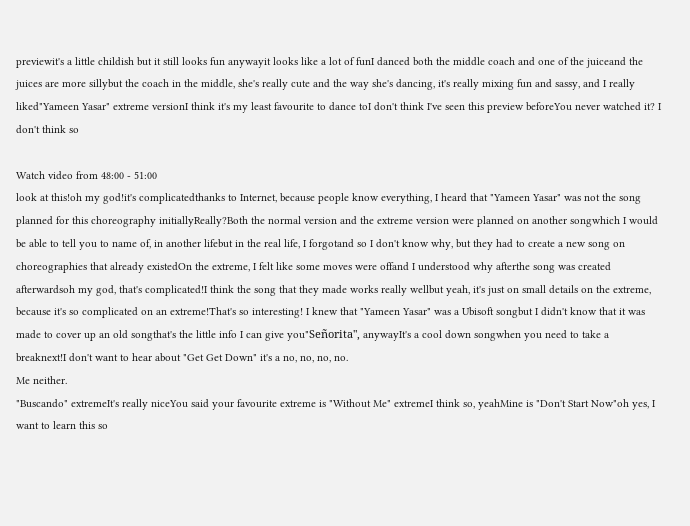previewit's a little childish but it still looks fun anywayit looks like a lot of funI danced both the middle coach and one of the juiceand the juices are more sillybut the coach in the middle, she's really cute and the way she's dancing, it's really mixing fun and sassy, and I really liked"Yameen Yasar" extreme versionI think it's my least favourite to dance toI don't think I've seen this preview beforeYou never watched it? I don't think so

Watch video from 48:00 - 51:00
look at this!oh my god!it's complicatedthanks to Internet, because people know everything, I heard that "Yameen Yasar" was not the song planned for this choreography initiallyReally?Both the normal version and the extreme version were planned on another songwhich I would be able to tell you to name of, in another lifebut in the real life, I forgotand so I don't know why, but they had to create a new song on choreographies that already existedOn the extreme, I felt like some moves were offand I understood why afterthe song was created afterwardsoh my god, that's complicated!I think the song that they made works really wellbut yeah, it's just on small details on the extreme, because it's so complicated on an extreme!That's so interesting! I knew that "Yameen Yasar" was a Ubisoft songbut I didn't know that it was made to cover up an old songthat's the little info I can give you"Señorita", anywayIt's a cool down songwhen you need to take a breaknext!I don't want to hear about "Get Get Down" it's a no, no, no, no.
Me neither.
"Buscando" extremeIt's really niceYou said your favourite extreme is "Without Me" extremeI think so, yeahMine is "Don't Start Now"oh yes, I want to learn this so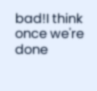bad!I think once we're done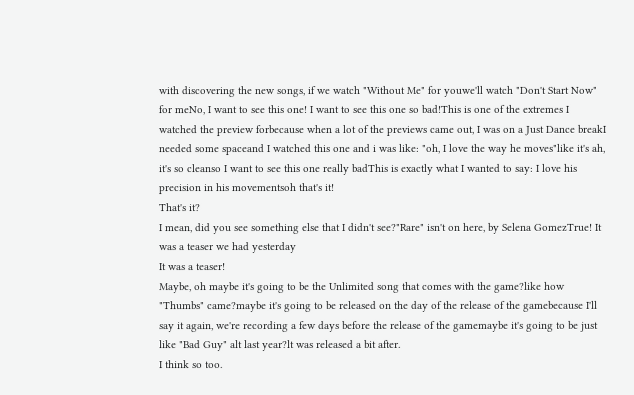with discovering the new songs, if we watch "Without Me" for youwe'll watch "Don't Start Now" for meNo, I want to see this one! I want to see this one so bad!This is one of the extremes I watched the preview forbecause when a lot of the previews came out, I was on a Just Dance breakI needed some spaceand I watched this one and i was like: "oh, I love the way he moves"like it's ah, it's so cleanso I want to see this one really badThis is exactly what I wanted to say: I love his precision in his movementsoh that's it!
That's it?
I mean, did you see something else that I didn't see?"Rare" isn't on here, by Selena GomezTrue! It was a teaser we had yesterday
It was a teaser!
Maybe, oh maybe it's going to be the Unlimited song that comes with the game?like how "Thumbs" came?maybe it's going to be released on the day of the release of the gamebecause I'll say it again, we're recording a few days before the release of the gamemaybe it's going to be just like "Bad Guy" alt last year?lt was released a bit after.
I think so too.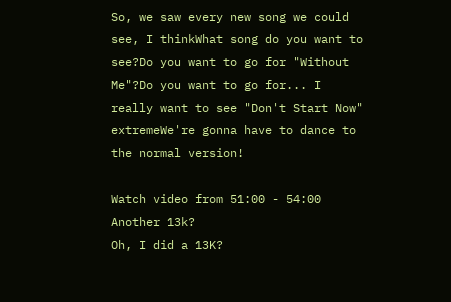So, we saw every new song we could see, I thinkWhat song do you want to see?Do you want to go for "Without Me"?Do you want to go for... I really want to see "Don't Start Now" extremeWe're gonna have to dance to the normal version!

Watch video from 51:00 - 54:00
Another 13k?
Oh, I did a 13K?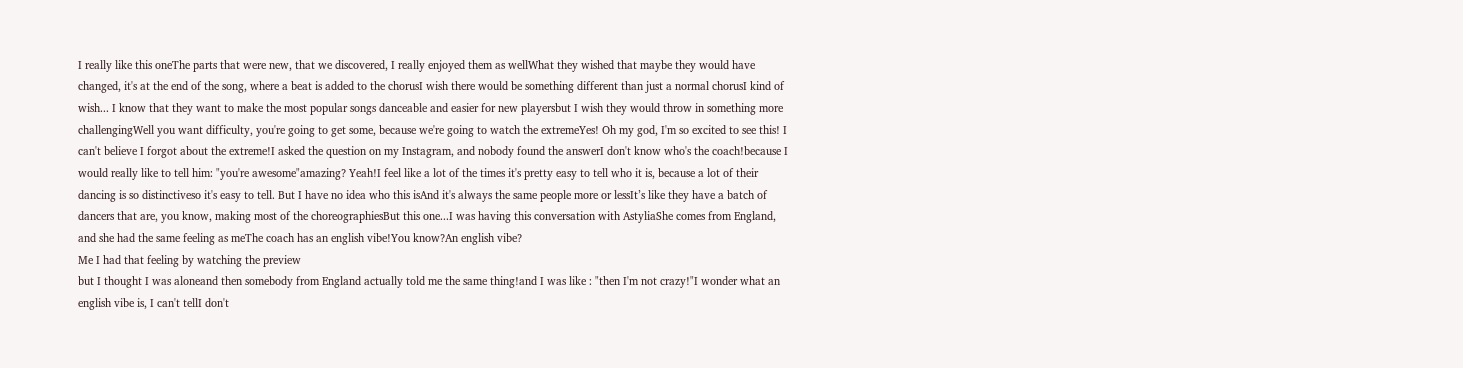I really like this oneThe parts that were new, that we discovered, I really enjoyed them as wellWhat they wished that maybe they would have changed, it's at the end of the song, where a beat is added to the chorusI wish there would be something different than just a normal chorusI kind of wish... I know that they want to make the most popular songs danceable and easier for new playersbut I wish they would throw in something more challengingWell you want difficulty, you're going to get some, because we're going to watch the extremeYes! Oh my god, I'm so excited to see this! I can't believe I forgot about the extreme!I asked the question on my Instagram, and nobody found the answerI don't know who's the coach!because I would really like to tell him: "you're awesome"amazing? Yeah!I feel like a lot of the times it's pretty easy to tell who it is, because a lot of their dancing is so distinctiveso it's easy to tell. But I have no idea who this isAnd it's always the same people more or lessIt’s like they have a batch of dancers that are, you know, making most of the choreographiesBut this one...I was having this conversation with AstyliaShe comes from England, and she had the same feeling as meThe coach has an english vibe!You know?An english vibe?
Me I had that feeling by watching the preview
but I thought I was aloneand then somebody from England actually told me the same thing!and I was like : "then I'm not crazy!"I wonder what an english vibe is, I can't tellI don't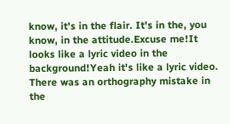know, it's in the flair. It's in the, you know, in the attitude.Excuse me!It looks like a lyric video in the background!Yeah it's like a lyric video. There was an orthography mistake in the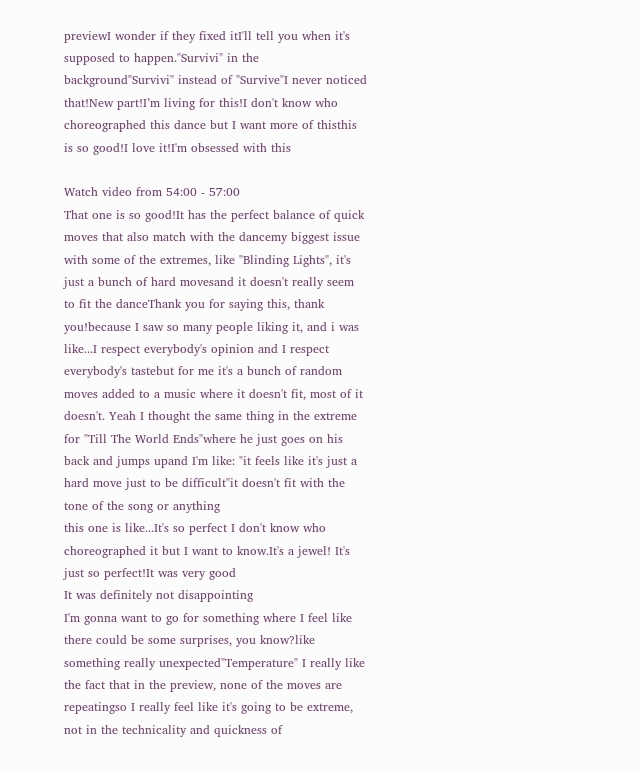previewI wonder if they fixed itI'll tell you when it's supposed to happen."Survivi" in the background"Survivi" instead of "Survive"I never noticed that!New part!I’m living for this!I don't know who choreographed this dance but I want more of thisthis is so good!I love it!I'm obsessed with this

Watch video from 54:00 - 57:00
That one is so good!It has the perfect balance of quick moves that also match with the dancemy biggest issue with some of the extremes, like "Blinding Lights", it's just a bunch of hard movesand it doesn't really seem to fit the danceThank you for saying this, thank you!because I saw so many people liking it, and i was like...I respect everybody's opinion and I respect everybody's tastebut for me it's a bunch of random moves added to a music where it doesn't fit, most of it doesn't. Yeah I thought the same thing in the extreme for "Till The World Ends"where he just goes on his back and jumps upand I'm like: "it feels like it's just a hard move just to be difficult"it doesn't fit with the tone of the song or anything
this one is like...It's so perfect I don't know who choreographed it but I want to know.It's a jewel! It's just so perfect!It was very good
It was definitely not disappointing
I'm gonna want to go for something where I feel like there could be some surprises, you know?like something really unexpected"Temperature" I really like the fact that in the preview, none of the moves are repeatingso I really feel like it's going to be extreme, not in the technicality and quickness of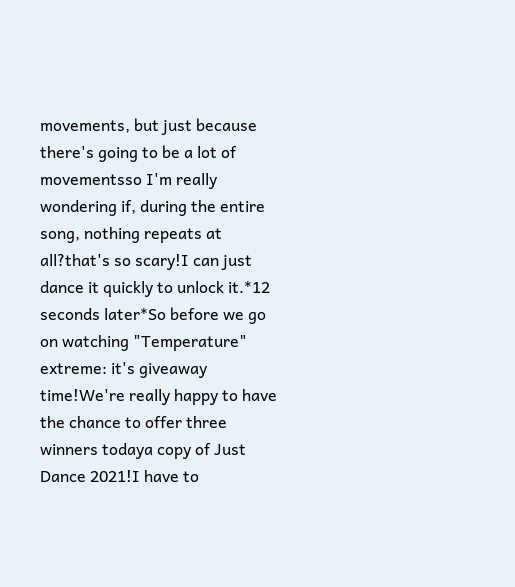movements, but just because there's going to be a lot of movementsso I'm really wondering if, during the entire song, nothing repeats at all?that's so scary!I can just dance it quickly to unlock it.*12 seconds later*So before we go on watching "Temperature" extreme: it's giveaway time!We're really happy to have the chance to offer three winners todaya copy of Just Dance 2021!I have to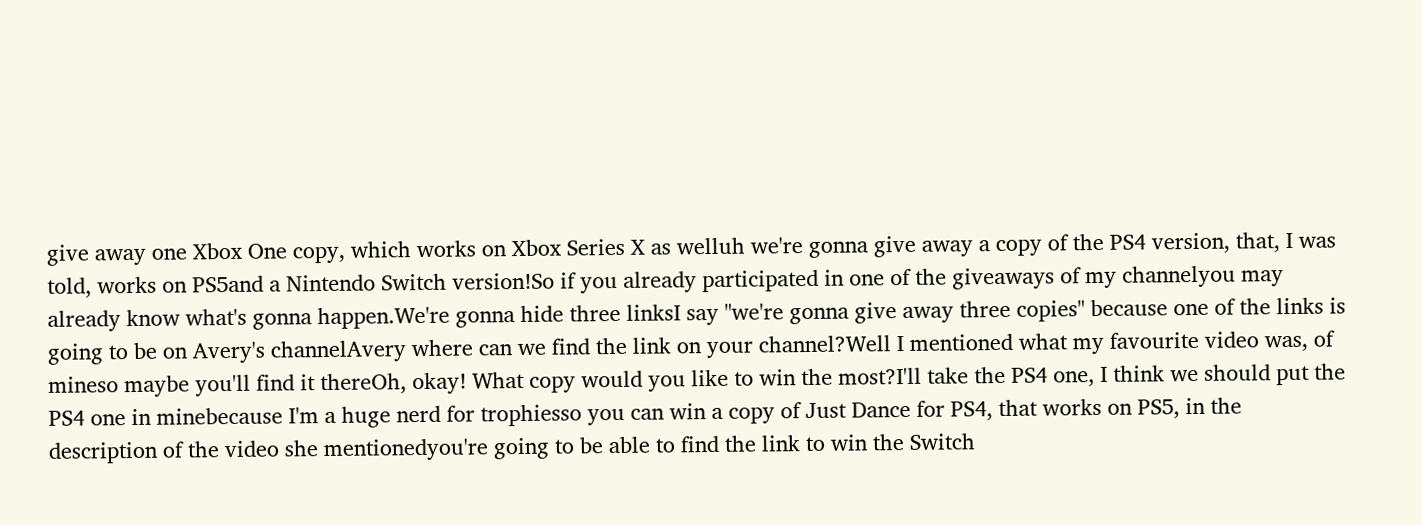give away one Xbox One copy, which works on Xbox Series X as welluh we're gonna give away a copy of the PS4 version, that, I was told, works on PS5and a Nintendo Switch version!So if you already participated in one of the giveaways of my channelyou may already know what's gonna happen.We're gonna hide three linksI say "we're gonna give away three copies" because one of the links is going to be on Avery's channelAvery where can we find the link on your channel?Well I mentioned what my favourite video was, of mineso maybe you'll find it thereOh, okay! What copy would you like to win the most?I'll take the PS4 one, I think we should put the PS4 one in minebecause I'm a huge nerd for trophiesso you can win a copy of Just Dance for PS4, that works on PS5, in the description of the video she mentionedyou're going to be able to find the link to win the Switch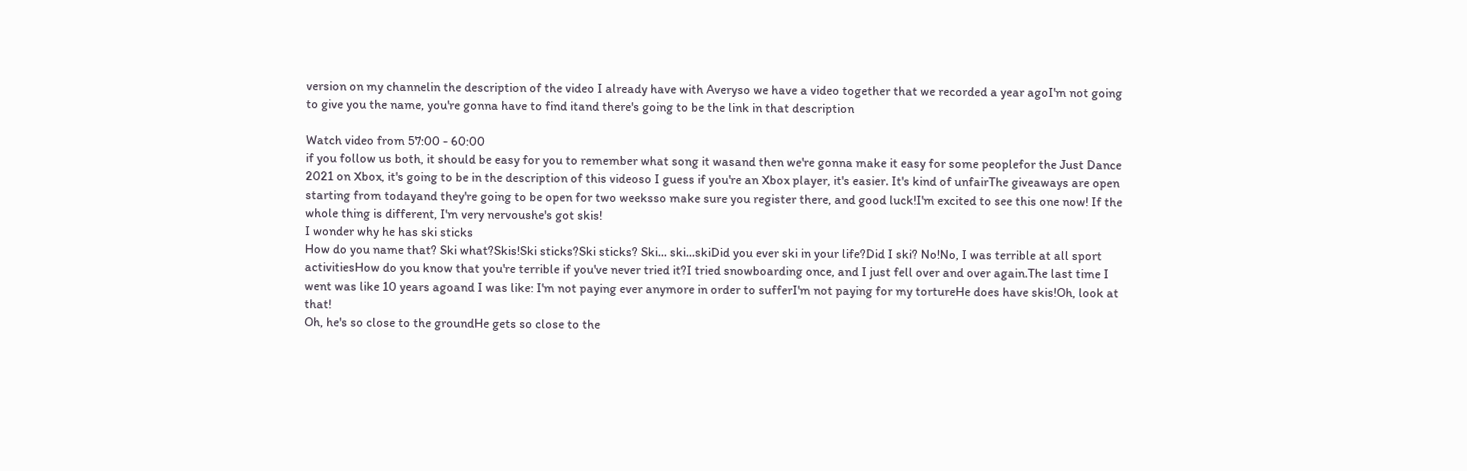version on my channelin the description of the video I already have with Averyso we have a video together that we recorded a year agoI'm not going to give you the name, you're gonna have to find itand there's going to be the link in that description

Watch video from 57:00 - 60:00
if you follow us both, it should be easy for you to remember what song it wasand then we're gonna make it easy for some peoplefor the Just Dance 2021 on Xbox, it's going to be in the description of this videoso I guess if you're an Xbox player, it's easier. It's kind of unfairThe giveaways are open starting from todayand they're going to be open for two weeksso make sure you register there, and good luck!I'm excited to see this one now! If the whole thing is different, I'm very nervoushe's got skis!
I wonder why he has ski sticks
How do you name that? Ski what?Skis!Ski sticks?Ski sticks? Ski... ski...skiDid you ever ski in your life?Did I ski? No!No, I was terrible at all sport activitiesHow do you know that you're terrible if you've never tried it?I tried snowboarding once, and I just fell over and over again.The last time I went was like 10 years agoand I was like: I'm not paying ever anymore in order to sufferI'm not paying for my tortureHe does have skis!Oh, look at that!
Oh, he's so close to the groundHe gets so close to the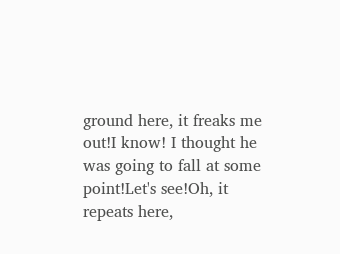ground here, it freaks me out!I know! I thought he was going to fall at some point!Let's see!Oh, it repeats here,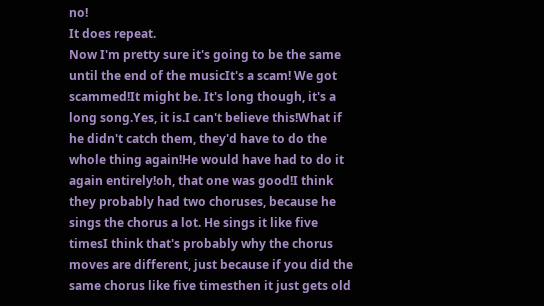no!
It does repeat.
Now I'm pretty sure it's going to be the same until the end of the musicIt's a scam! We got scammed!It might be. It's long though, it's a long song.Yes, it is.I can't believe this!What if he didn't catch them, they'd have to do the whole thing again!He would have had to do it again entirely!oh, that one was good!I think they probably had two choruses, because he sings the chorus a lot. He sings it like five timesI think that's probably why the chorus moves are different, just because if you did the same chorus like five timesthen it just gets old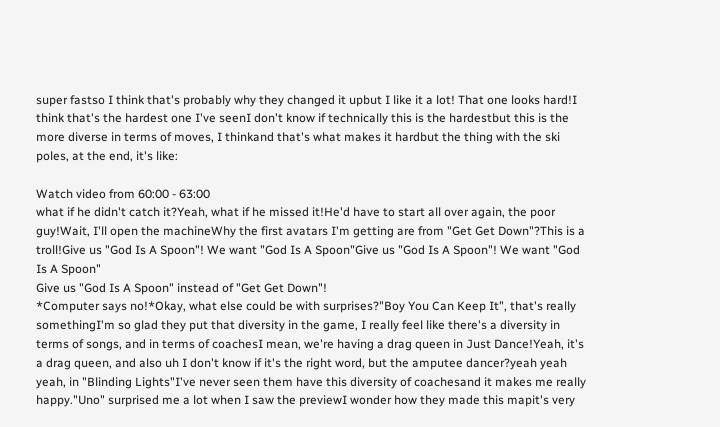super fastso I think that's probably why they changed it upbut I like it a lot! That one looks hard!I think that's the hardest one I've seenI don't know if technically this is the hardestbut this is the more diverse in terms of moves, I thinkand that's what makes it hardbut the thing with the ski poles, at the end, it's like:

Watch video from 60:00 - 63:00
what if he didn't catch it?Yeah, what if he missed it!He'd have to start all over again, the poor guy!Wait, I'll open the machineWhy the first avatars I'm getting are from "Get Get Down"?This is a troll!Give us "God Is A Spoon"! We want "God Is A Spoon"Give us "God Is A Spoon"! We want "God Is A Spoon"
Give us "God Is A Spoon" instead of "Get Get Down"!
*Computer says no!*Okay, what else could be with surprises?"Boy You Can Keep It", that's really somethingI'm so glad they put that diversity in the game, I really feel like there's a diversity in terms of songs, and in terms of coachesI mean, we're having a drag queen in Just Dance!Yeah, it's a drag queen, and also uh I don't know if it's the right word, but the amputee dancer?yeah yeah yeah, in "Blinding Lights"I've never seen them have this diversity of coachesand it makes me really happy."Uno" surprised me a lot when I saw the previewI wonder how they made this mapit's very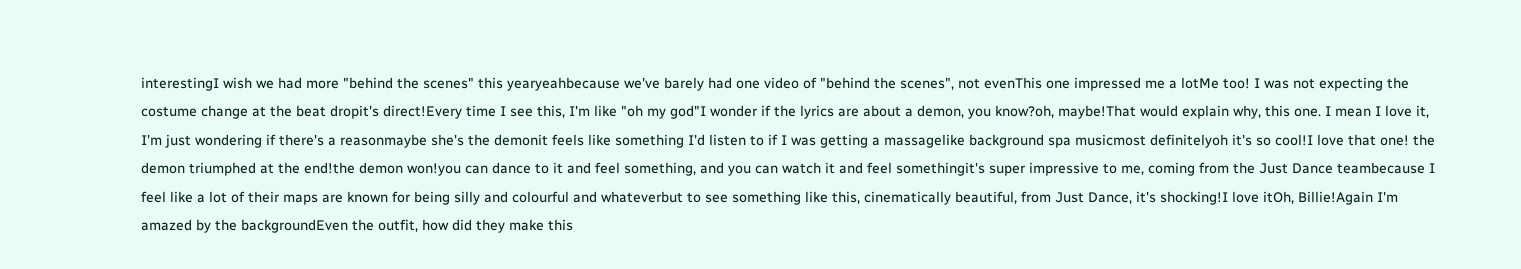interestingI wish we had more "behind the scenes" this yearyeahbecause we've barely had one video of "behind the scenes", not evenThis one impressed me a lotMe too! I was not expecting the costume change at the beat dropit's direct!Every time I see this, I'm like "oh my god"I wonder if the lyrics are about a demon, you know?oh, maybe!That would explain why, this one. I mean I love it, I'm just wondering if there's a reasonmaybe she's the demonit feels like something I'd listen to if I was getting a massagelike background spa musicmost definitelyoh it's so cool!I love that one! the demon triumphed at the end!the demon won!you can dance to it and feel something, and you can watch it and feel somethingit's super impressive to me, coming from the Just Dance teambecause I feel like a lot of their maps are known for being silly and colourful and whateverbut to see something like this, cinematically beautiful, from Just Dance, it's shocking!I love itOh, Billie!Again I'm amazed by the backgroundEven the outfit, how did they make this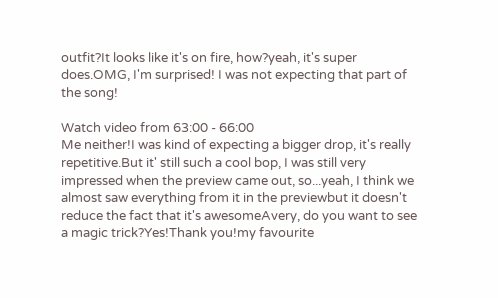outfit?It looks like it's on fire, how?yeah, it's super does.OMG, I'm surprised! I was not expecting that part of the song!

Watch video from 63:00 - 66:00
Me neither!I was kind of expecting a bigger drop, it's really repetitive.But it' still such a cool bop, I was still very impressed when the preview came out, so...yeah, I think we almost saw everything from it in the previewbut it doesn't reduce the fact that it's awesomeAvery, do you want to see a magic trick?Yes!Thank you!my favourite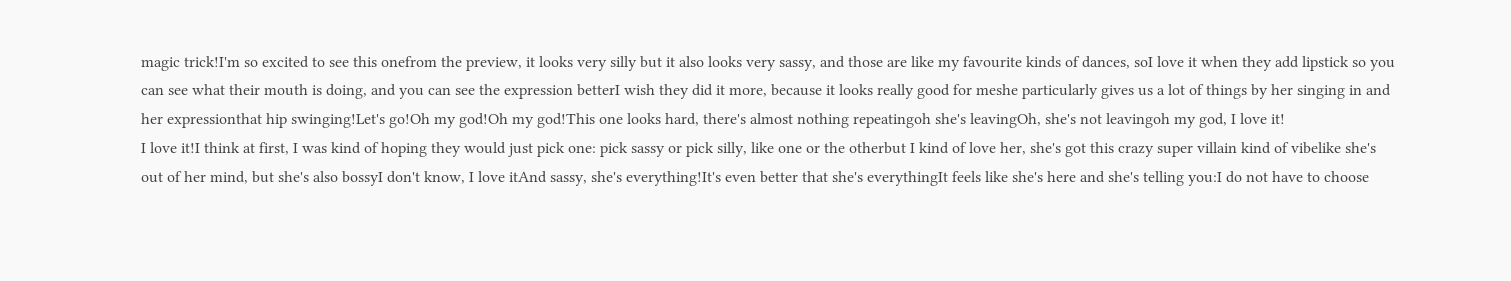magic trick!I'm so excited to see this onefrom the preview, it looks very silly but it also looks very sassy, and those are like my favourite kinds of dances, soI love it when they add lipstick so you can see what their mouth is doing, and you can see the expression betterI wish they did it more, because it looks really good for meshe particularly gives us a lot of things by her singing in and her expressionthat hip swinging!Let's go!Oh my god!Oh my god!This one looks hard, there's almost nothing repeatingoh she's leavingOh, she's not leavingoh my god, I love it!
I love it!I think at first, I was kind of hoping they would just pick one: pick sassy or pick silly, like one or the otherbut I kind of love her, she's got this crazy super villain kind of vibelike she's out of her mind, but she's also bossyI don't know, I love itAnd sassy, she's everything!It's even better that she's everythingIt feels like she's here and she's telling you:I do not have to choose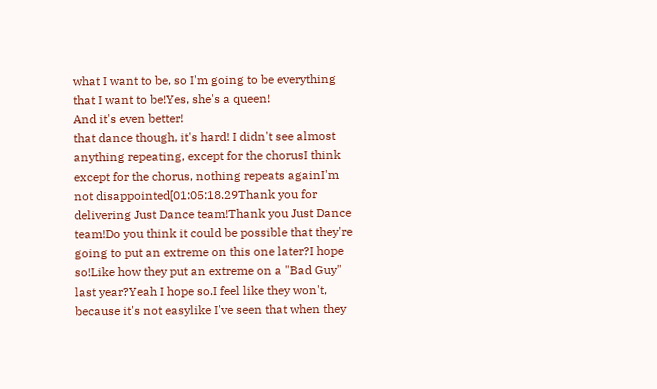what I want to be, so I'm going to be everything that I want to be!Yes, she's a queen!
And it's even better!
that dance though, it's hard! I didn't see almost anything repeating, except for the chorusI think except for the chorus, nothing repeats againI'm not disappointed[01:05:18.29Thank you for delivering Just Dance team!Thank you Just Dance team!Do you think it could be possible that they're going to put an extreme on this one later?I hope so!Like how they put an extreme on a "Bad Guy" last year?Yeah I hope so.I feel like they won't, because it's not easylike I've seen that when they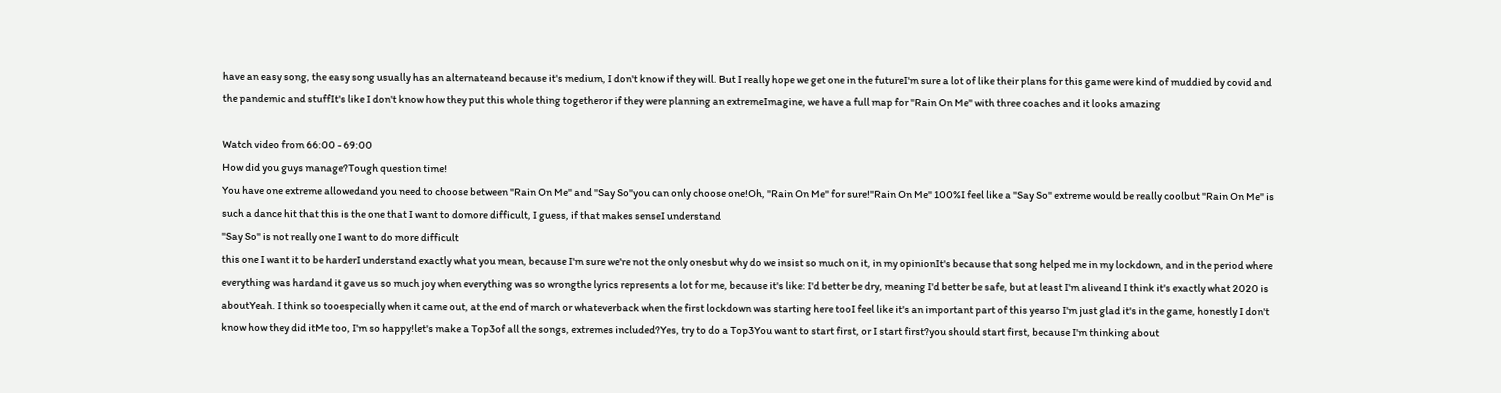have an easy song, the easy song usually has an alternateand because it's medium, I don't know if they will. But I really hope we get one in the futureI'm sure a lot of like their plans for this game were kind of muddied by covid and the pandemic and stuffIt's like I don't know how they put this whole thing togetheror if they were planning an extremeImagine, we have a full map for "Rain On Me" with three coaches and it looks amazing

Watch video from 66:00 - 69:00
How did you guys manage?Tough question time!
You have one extreme allowedand you need to choose between "Rain On Me" and "Say So"you can only choose one!Oh, "Rain On Me" for sure!"Rain On Me" 100%I feel like a "Say So" extreme would be really coolbut "Rain On Me" is such a dance hit that this is the one that I want to domore difficult, I guess, if that makes senseI understand
"Say So" is not really one I want to do more difficult
this one I want it to be harderI understand exactly what you mean, because I'm sure we're not the only onesbut why do we insist so much on it, in my opinionIt's because that song helped me in my lockdown, and in the period where everything was hardand it gave us so much joy when everything was so wrongthe lyrics represents a lot for me, because it's like: I'd better be dry, meaning I'd better be safe, but at least I'm aliveand I think it's exactly what 2020 is aboutYeah. I think so tooespecially when it came out, at the end of march or whateverback when the first lockdown was starting here tooI feel like it's an important part of this yearso I'm just glad it's in the game, honestly I don't know how they did itMe too, I'm so happy!let's make a Top3of all the songs, extremes included?Yes, try to do a Top3You want to start first, or I start first?you should start first, because I'm thinking about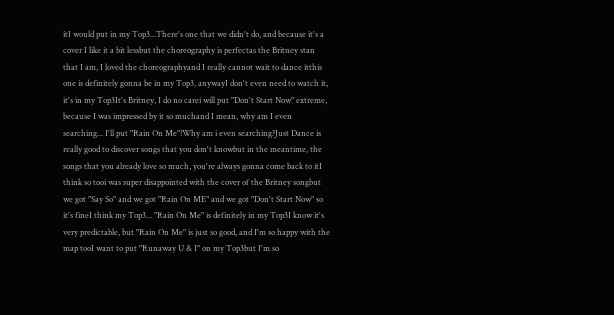itI would put in my Top3...There's one that we didn't do, and because it's a cover I like it a bit lessbut the choreography is perfectas the Britney stan that I am, I loved the choreographyand I really cannot wait to dance itthis one is definitely gonna be in my Top3, anywayI don't even need to watch it, it's in my Top3It's Britney, I do no carei will put "Don't Start Now" extreme, because I was impressed by it so muchand I mean, why am I even searching... I'll put "Rain On Me"!Why am i even searching?Just Dance is really good to discover songs that you don't knowbut in the meantime, the songs that you already love so much, you're always gonna come back to itI think so tooi was super disappointed with the cover of the Britney songbut we got "Say So" and we got "Rain On ME" and we got "Don't Start Now" so it's fineI think my Top3... "Rain On Me" is definitely in my Top3I know it's very predictable, but "Rain On Me" is just so good, and I'm so happy with the map tooI want to put "Runaway U & I" on my Top3but I'm so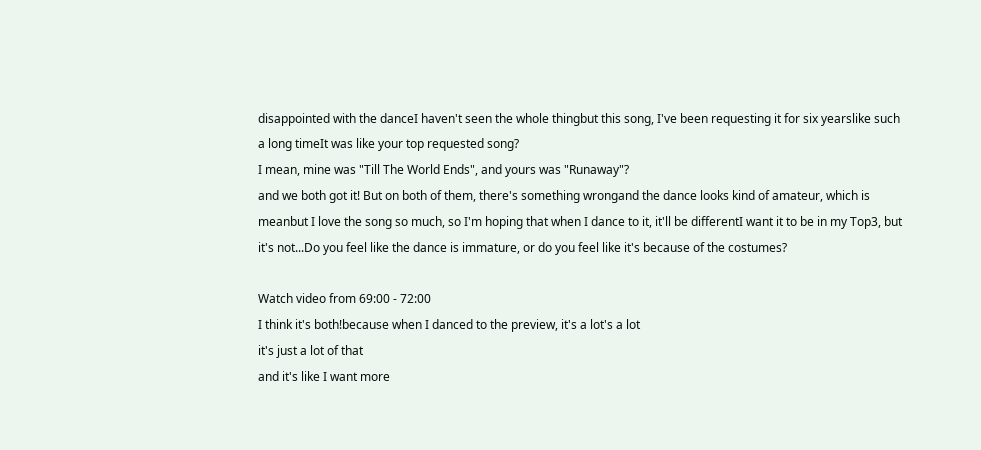disappointed with the danceI haven't seen the whole thingbut this song, I've been requesting it for six yearslike such a long timeIt was like your top requested song?
I mean, mine was "Till The World Ends", and yours was "Runaway"?
and we both got it! But on both of them, there's something wrongand the dance looks kind of amateur, which is meanbut I love the song so much, so I'm hoping that when I dance to it, it'll be differentI want it to be in my Top3, but it's not...Do you feel like the dance is immature, or do you feel like it's because of the costumes?

Watch video from 69:00 - 72:00
I think it's both!because when I danced to the preview, it's a lot's a lot
it's just a lot of that
and it's like I want more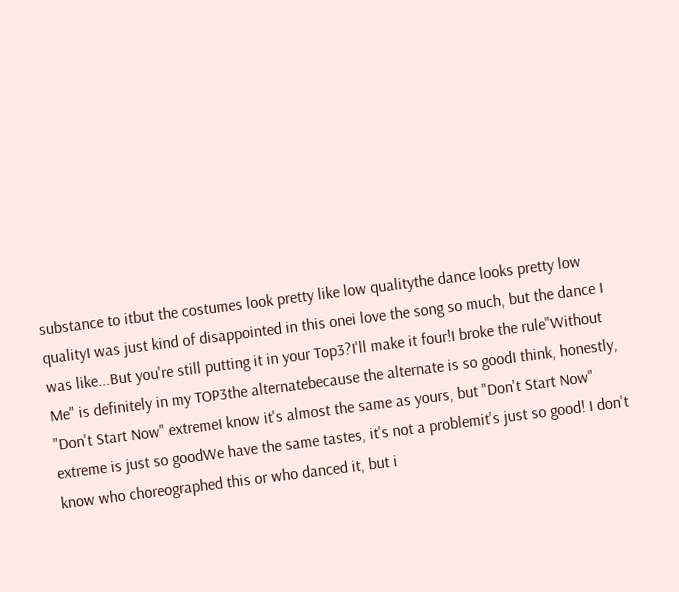substance to itbut the costumes look pretty like low qualitythe dance looks pretty low qualityI was just kind of disappointed in this onei love the song so much, but the dance I was like...But you're still putting it in your Top3?I'll make it four!I broke the rule"Without Me" is definitely in my TOP3the alternatebecause the alternate is so goodI think, honestly, "Don't Start Now" extremeI know it's almost the same as yours, but "Don't Start Now" extreme is just so goodWe have the same tastes, it's not a problemit's just so good! I don't know who choreographed this or who danced it, but i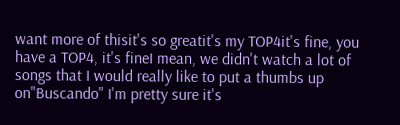want more of thisit's so greatit's my TOP4it's fine, you have a TOP4, it's fineI mean, we didn't watch a lot of songs that I would really like to put a thumbs up on"Buscando" I'm pretty sure it's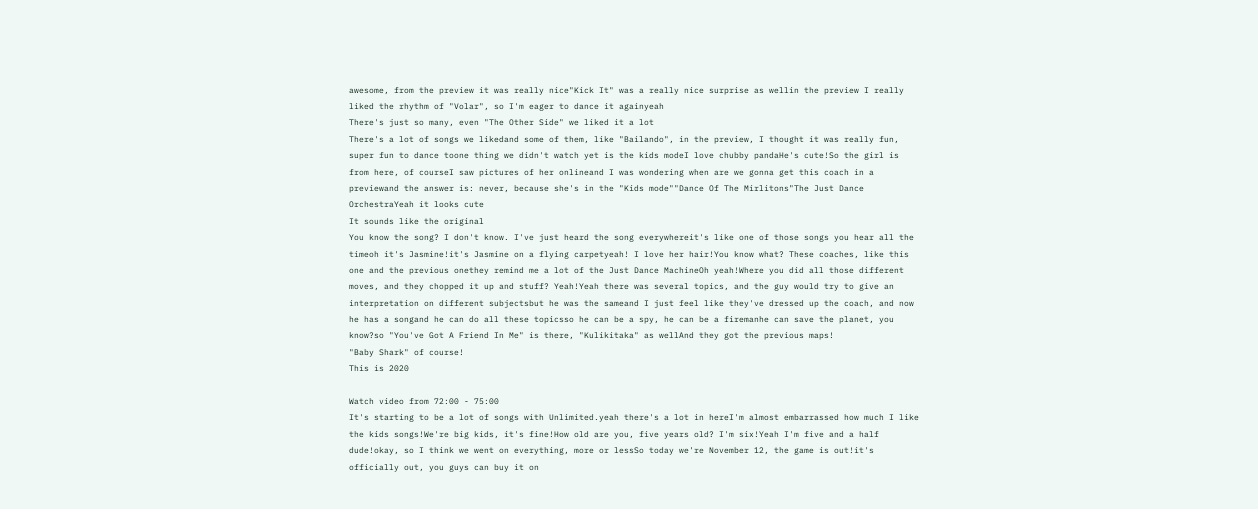awesome, from the preview it was really nice"Kick It" was a really nice surprise as wellin the preview I really liked the rhythm of "Volar", so I'm eager to dance it againyeah
There's just so many, even "The Other Side" we liked it a lot
There's a lot of songs we likedand some of them, like "Bailando", in the preview, I thought it was really fun, super fun to dance toone thing we didn't watch yet is the kids modeI love chubby pandaHe's cute!So the girl is from here, of courseI saw pictures of her onlineand I was wondering when are we gonna get this coach in a previewand the answer is: never, because she's in the "Kids mode""Dance Of The Mirlitons"The Just Dance OrchestraYeah it looks cute
It sounds like the original
You know the song? I don't know. I've just heard the song everywhereit's like one of those songs you hear all the timeoh it's Jasmine!it's Jasmine on a flying carpetyeah! I love her hair!You know what? These coaches, like this one and the previous onethey remind me a lot of the Just Dance MachineOh yeah!Where you did all those different moves, and they chopped it up and stuff? Yeah!Yeah there was several topics, and the guy would try to give an interpretation on different subjectsbut he was the sameand I just feel like they've dressed up the coach, and now he has a songand he can do all these topicsso he can be a spy, he can be a firemanhe can save the planet, you know?so "You've Got A Friend In Me" is there, "Kulikitaka" as wellAnd they got the previous maps!
"Baby Shark" of course!
This is 2020

Watch video from 72:00 - 75:00
It's starting to be a lot of songs with Unlimited.yeah there's a lot in hereI'm almost embarrassed how much I like the kids songs!We're big kids, it's fine!How old are you, five years old? I'm six!Yeah I'm five and a half dude!okay, so I think we went on everything, more or lessSo today we're November 12, the game is out!it's officially out, you guys can buy it on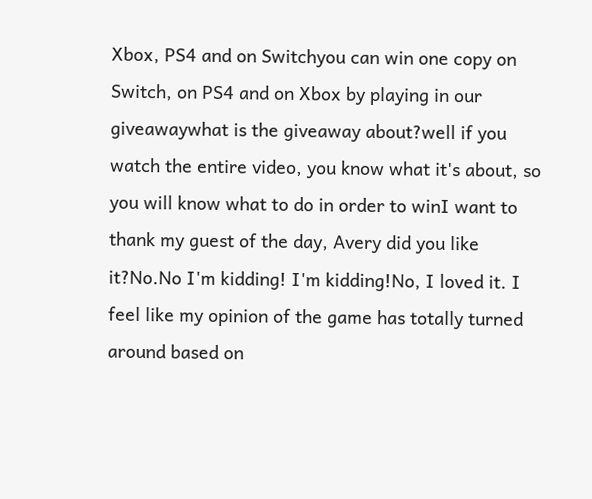Xbox, PS4 and on Switchyou can win one copy on Switch, on PS4 and on Xbox by playing in our giveawaywhat is the giveaway about?well if you watch the entire video, you know what it's about, so you will know what to do in order to winI want to thank my guest of the day, Avery did you like it?No.No I'm kidding! I'm kidding!No, I loved it. I feel like my opinion of the game has totally turned around based on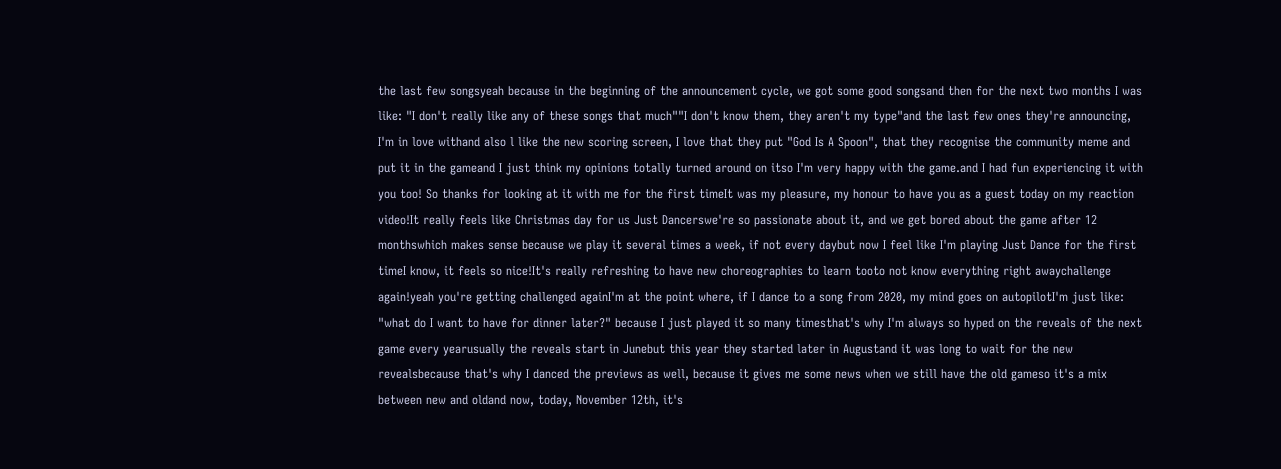the last few songsyeah because in the beginning of the announcement cycle, we got some good songsand then for the next two months I was like: "I don't really like any of these songs that much""I don't know them, they aren't my type"and the last few ones they're announcing, I'm in love withand also l like the new scoring screen, I love that they put "God Is A Spoon", that they recognise the community meme and put it in the gameand I just think my opinions totally turned around on itso I'm very happy with the game.and I had fun experiencing it with you too! So thanks for looking at it with me for the first timeIt was my pleasure, my honour to have you as a guest today on my reaction video!It really feels like Christmas day for us Just Dancerswe're so passionate about it, and we get bored about the game after 12 monthswhich makes sense because we play it several times a week, if not every daybut now I feel like I'm playing Just Dance for the first timeI know, it feels so nice!It's really refreshing to have new choreographies to learn tooto not know everything right awaychallenge again!yeah you're getting challenged againI'm at the point where, if I dance to a song from 2020, my mind goes on autopilotI'm just like: "what do I want to have for dinner later?" because I just played it so many timesthat's why I'm always so hyped on the reveals of the next game every yearusually the reveals start in Junebut this year they started later in Augustand it was long to wait for the new revealsbecause that's why I danced the previews as well, because it gives me some news when we still have the old gameso it's a mix between new and oldand now, today, November 12th, it's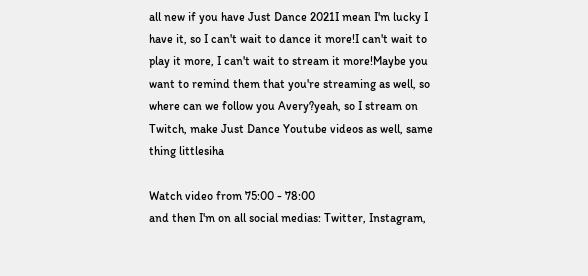all new if you have Just Dance 2021I mean I'm lucky I have it, so I can't wait to dance it more!I can't wait to play it more, I can't wait to stream it more!Maybe you want to remind them that you're streaming as well, so where can we follow you Avery?yeah, so I stream on Twitch, make Just Dance Youtube videos as well, same thing littlesiha

Watch video from 75:00 - 78:00
and then I'm on all social medias: Twitter, Instagram,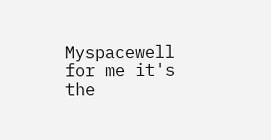Myspacewell for me it's the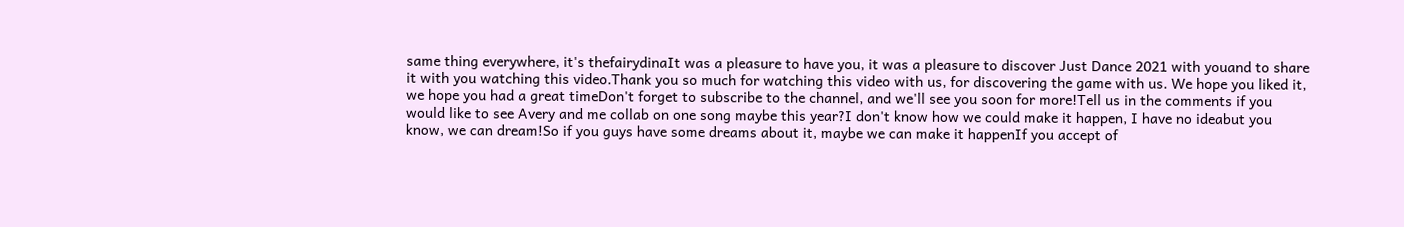same thing everywhere, it's thefairydinaIt was a pleasure to have you, it was a pleasure to discover Just Dance 2021 with youand to share it with you watching this video.Thank you so much for watching this video with us, for discovering the game with us. We hope you liked it, we hope you had a great timeDon't forget to subscribe to the channel, and we'll see you soon for more!Tell us in the comments if you would like to see Avery and me collab on one song maybe this year?I don't know how we could make it happen, I have no ideabut you know, we can dream!So if you guys have some dreams about it, maybe we can make it happenIf you accept of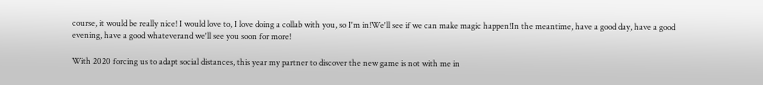course, it would be really nice! I would love to, I love doing a collab with you, so I'm in!We'll see if we can make magic happen!In the meantime, have a good day, have a good evening, have a good whateverand we'll see you soon for more!

With 2020 forcing us to adapt social distances, this year my partner to discover the new game is not with me in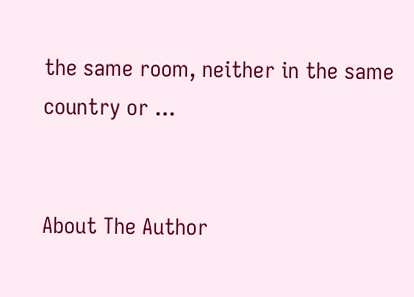the same room, neither in the same country or ...


About The Author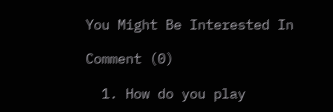You Might Be Interested In

Comment (0)

  1. How do you play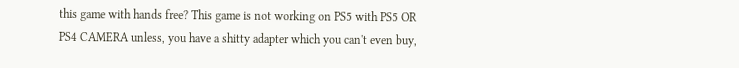this game with hands free? This game is not working on PS5 with PS5 OR PS4 CAMERA unless, you have a shitty adapter which you can't even buy,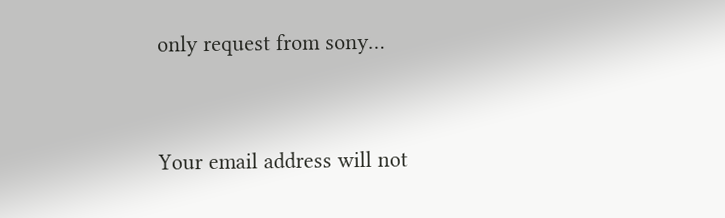only request from sony…


Your email address will not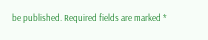be published. Required fields are marked *